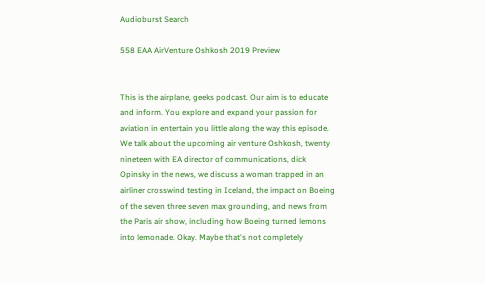Audioburst Search

558 EAA AirVenture Oshkosh 2019 Preview


This is the airplane, geeks podcast. Our aim is to educate and inform. You explore and expand your passion for aviation in entertain you little along the way this episode. We talk about the upcoming air venture Oshkosh, twenty nineteen with EA director of communications, dick Opinsky in the news, we discuss a woman trapped in an airliner crosswind testing in Iceland, the impact on Boeing of the seven three seven max grounding, and news from the Paris air show, including how Boeing turned lemons into lemonade. Okay. Maybe that's not completely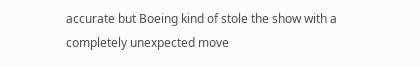accurate but Boeing kind of stole the show with a completely unexpected move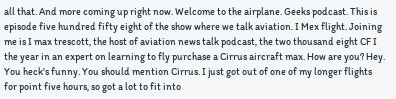all that. And more coming up right now. Welcome to the airplane. Geeks podcast. This is episode five hundred fifty eight of the show where we talk aviation. I Mex flight. Joining me is I max trescott, the host of aviation news talk podcast, the two thousand eight CF I the year in an expert on learning to fly purchase a Cirrus aircraft max. How are you? Hey. You heck's funny. You should mention Cirrus. I just got out of one of my longer flights for point five hours, so got a lot to fit into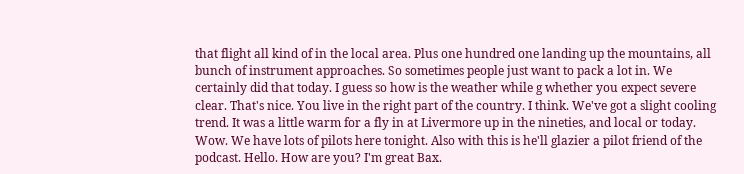that flight all kind of in the local area. Plus one hundred one landing up the mountains, all bunch of instrument approaches. So sometimes people just want to pack a lot in. We certainly did that today. I guess so how is the weather while g whether you expect severe clear. That's nice. You live in the right part of the country. I think. We've got a slight cooling trend. It was a little warm for a fly in at Livermore up in the nineties, and local or today. Wow. We have lots of pilots here tonight. Also with this is he'll glazier a pilot friend of the podcast. Hello. How are you? I'm great Bax.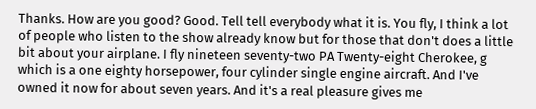Thanks. How are you good? Good. Tell tell everybody what it is. You fly, I think a lot of people who listen to the show already know but for those that don't does a little bit about your airplane. I fly nineteen seventy-two PA Twenty-eight Cherokee, g which is a one eighty horsepower, four cylinder single engine aircraft. And I've owned it now for about seven years. And it's a real pleasure gives me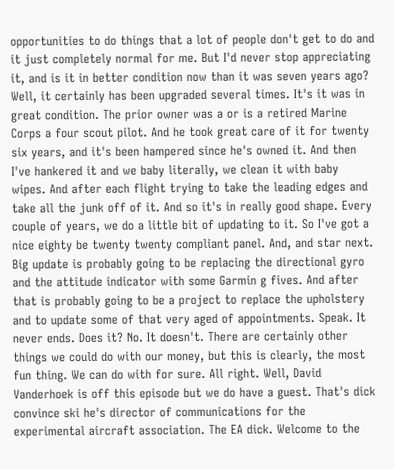opportunities to do things that a lot of people don't get to do and it just completely normal for me. But I'd never stop appreciating it, and is it in better condition now than it was seven years ago? Well, it certainly has been upgraded several times. It's it was in great condition. The prior owner was a or is a retired Marine Corps a four scout pilot. And he took great care of it for twenty six years, and it's been hampered since he's owned it. And then I've hankered it and we baby literally, we clean it with baby wipes. And after each flight trying to take the leading edges and take all the junk off of it. And so it's in really good shape. Every couple of years, we do a little bit of updating to it. So I've got a nice eighty be twenty twenty compliant panel. And, and star next. Big update is probably going to be replacing the directional gyro and the attitude indicator with some Garmin g fives. And after that is probably going to be a project to replace the upholstery and to update some of that very aged of appointments. Speak. It never ends. Does it? No. It doesn't. There are certainly other things we could do with our money, but this is clearly, the most fun thing. We can do with for sure. All right. Well, David Vanderhoek is off this episode but we do have a guest. That's dick convince ski he's director of communications for the experimental aircraft association. The EA dick. Welcome to the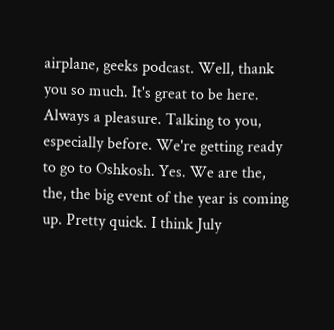airplane, geeks podcast. Well, thank you so much. It's great to be here. Always a pleasure. Talking to you, especially before. We're getting ready to go to Oshkosh. Yes. We are the, the, the big event of the year is coming up. Pretty quick. I think July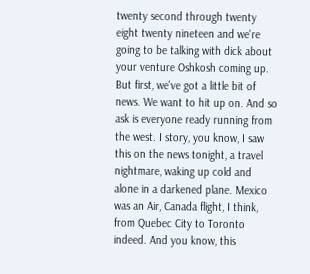twenty second through twenty eight twenty nineteen and we're going to be talking with dick about your venture Oshkosh coming up. But first, we've got a little bit of news. We want to hit up on. And so ask is everyone ready running from the west. I story, you know, I saw this on the news tonight, a travel nightmare, waking up cold and alone in a darkened plane. Mexico was an Air, Canada flight, I think, from Quebec City to Toronto indeed. And you know, this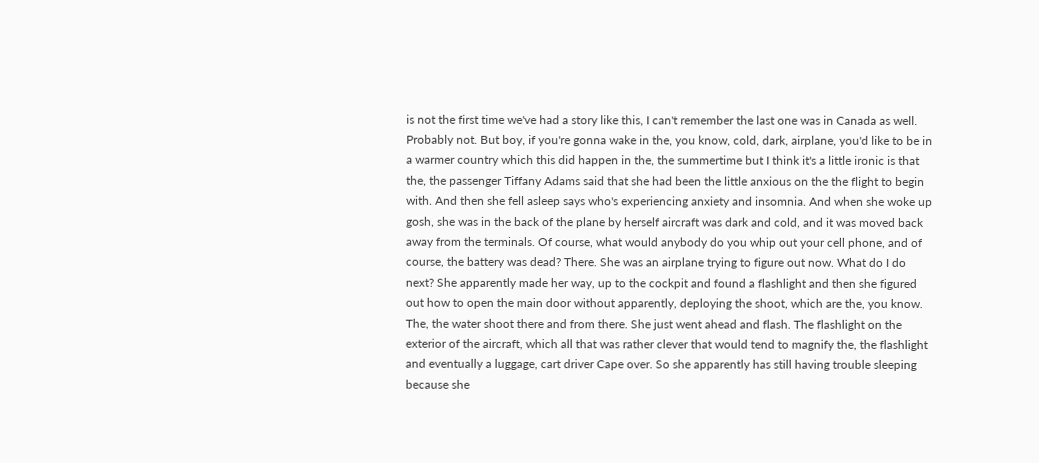is not the first time we've had a story like this, I can't remember the last one was in Canada as well. Probably not. But boy, if you're gonna wake in the, you know, cold, dark, airplane, you'd like to be in a warmer country which this did happen in the, the summertime but I think it's a little ironic is that the, the passenger Tiffany Adams said that she had been the little anxious on the the flight to begin with. And then she fell asleep says who's experiencing anxiety and insomnia. And when she woke up gosh, she was in the back of the plane by herself aircraft was dark and cold, and it was moved back away from the terminals. Of course, what would anybody do you whip out your cell phone, and of course, the battery was dead? There. She was an airplane trying to figure out now. What do I do next? She apparently made her way, up to the cockpit and found a flashlight and then she figured out how to open the main door without apparently, deploying the shoot, which are the, you know. The, the water shoot there and from there. She just went ahead and flash. The flashlight on the exterior of the aircraft, which all that was rather clever that would tend to magnify the, the flashlight and eventually a luggage, cart driver Cape over. So she apparently has still having trouble sleeping because she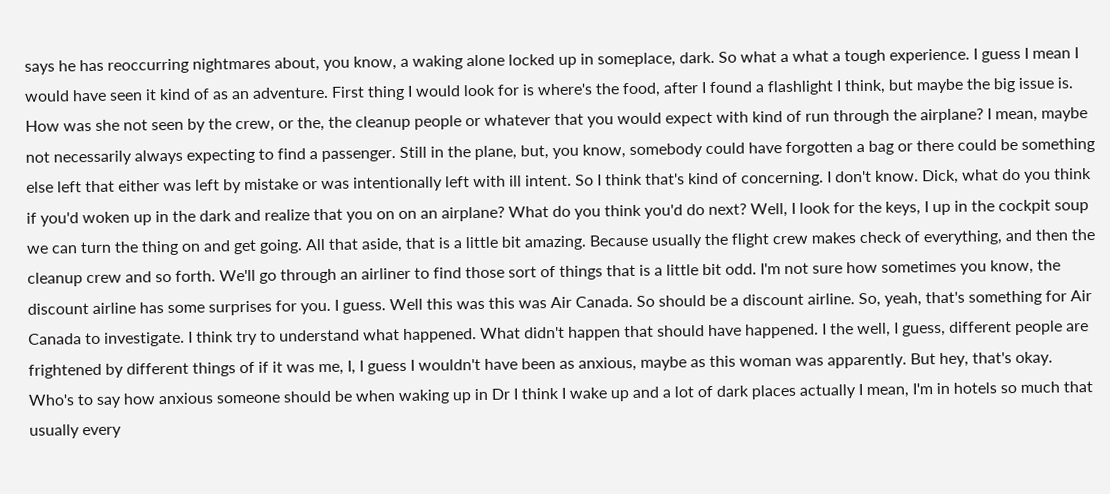says he has reoccurring nightmares about, you know, a waking alone locked up in someplace, dark. So what a what a tough experience. I guess I mean I would have seen it kind of as an adventure. First thing I would look for is where's the food, after I found a flashlight I think, but maybe the big issue is. How was she not seen by the crew, or the, the cleanup people or whatever that you would expect with kind of run through the airplane? I mean, maybe not necessarily always expecting to find a passenger. Still in the plane, but, you know, somebody could have forgotten a bag or there could be something else left that either was left by mistake or was intentionally left with ill intent. So I think that's kind of concerning. I don't know. Dick, what do you think if you'd woken up in the dark and realize that you on on an airplane? What do you think you'd do next? Well, I look for the keys, I up in the cockpit soup we can turn the thing on and get going. All that aside, that is a little bit amazing. Because usually the flight crew makes check of everything, and then the cleanup crew and so forth. We'll go through an airliner to find those sort of things that is a little bit odd. I'm not sure how sometimes you know, the discount airline has some surprises for you. I guess. Well this was this was Air Canada. So should be a discount airline. So, yeah, that's something for Air Canada to investigate. I think try to understand what happened. What didn't happen that should have happened. I the well, I guess, different people are frightened by different things of if it was me, I, I guess I wouldn't have been as anxious, maybe as this woman was apparently. But hey, that's okay. Who's to say how anxious someone should be when waking up in Dr I think I wake up and a lot of dark places actually I mean, I'm in hotels so much that usually every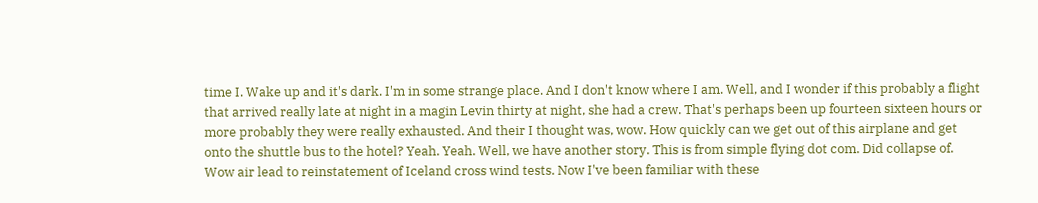time I. Wake up and it's dark. I'm in some strange place. And I don't know where I am. Well, and I wonder if this probably a flight that arrived really late at night in a magin Levin thirty at night, she had a crew. That's perhaps been up fourteen sixteen hours or more probably they were really exhausted. And their I thought was, wow. How quickly can we get out of this airplane and get onto the shuttle bus to the hotel? Yeah. Yeah. Well, we have another story. This is from simple flying dot com. Did collapse of. Wow air lead to reinstatement of Iceland cross wind tests. Now I've been familiar with these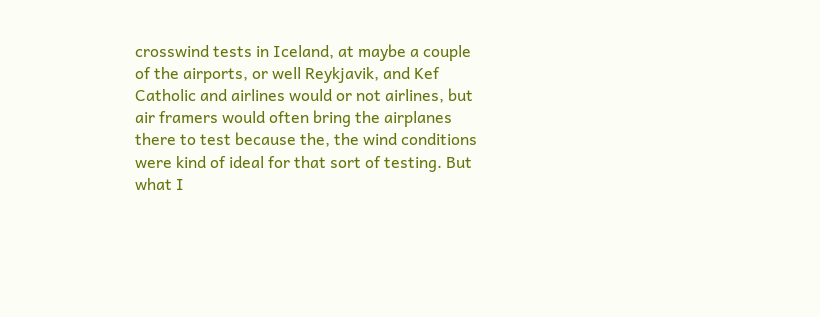crosswind tests in Iceland, at maybe a couple of the airports, or well Reykjavik, and Kef Catholic and airlines would or not airlines, but air framers would often bring the airplanes there to test because the, the wind conditions were kind of ideal for that sort of testing. But what I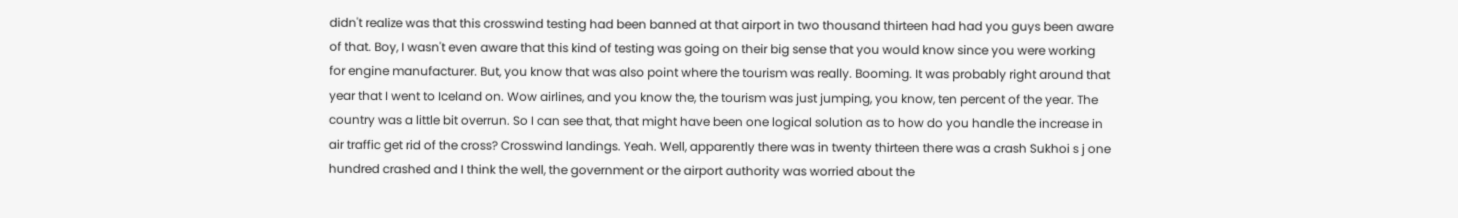didn't realize was that this crosswind testing had been banned at that airport in two thousand thirteen had had you guys been aware of that. Boy, I wasn't even aware that this kind of testing was going on their big sense that you would know since you were working for engine manufacturer. But, you know that was also point where the tourism was really. Booming. It was probably right around that year that I went to Iceland on. Wow airlines, and you know the, the tourism was just jumping, you know, ten percent of the year. The country was a little bit overrun. So I can see that, that might have been one logical solution as to how do you handle the increase in air traffic get rid of the cross? Crosswind landings. Yeah. Well, apparently there was in twenty thirteen there was a crash Sukhoi s j one hundred crashed and I think the well, the government or the airport authority was worried about the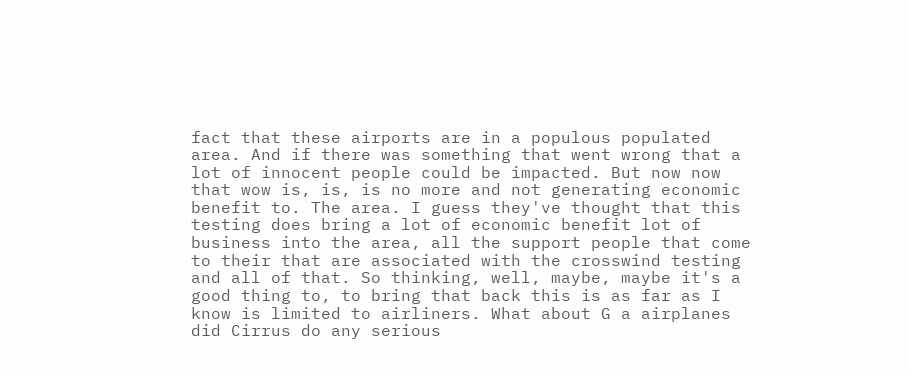fact that these airports are in a populous populated area. And if there was something that went wrong that a lot of innocent people could be impacted. But now now that wow is, is, is no more and not generating economic benefit to. The area. I guess they've thought that this testing does bring a lot of economic benefit lot of business into the area, all the support people that come to their that are associated with the crosswind testing and all of that. So thinking, well, maybe, maybe it's a good thing to, to bring that back this is as far as I know is limited to airliners. What about G a airplanes did Cirrus do any serious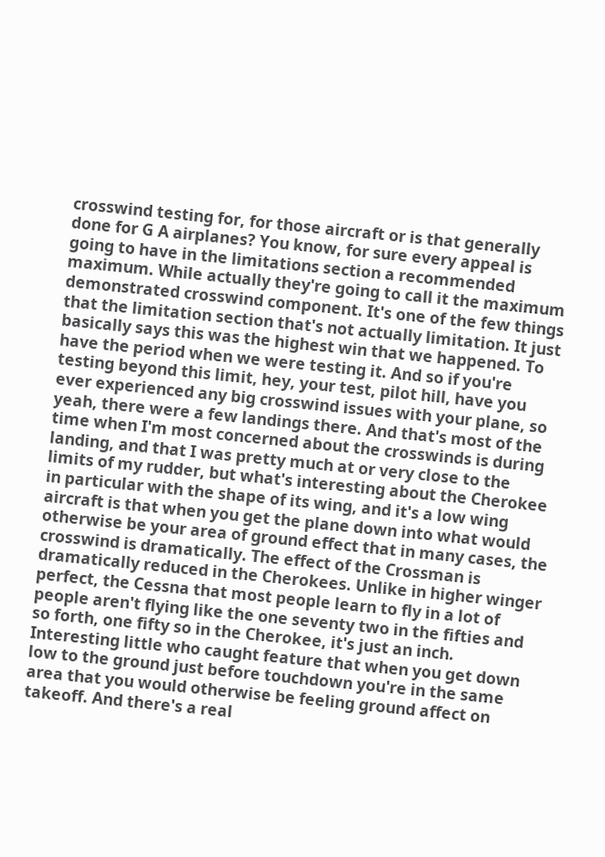crosswind testing for, for those aircraft or is that generally done for G A airplanes? You know, for sure every appeal is going to have in the limitations section a recommended maximum. While actually they're going to call it the maximum demonstrated crosswind component. It's one of the few things that the limitation section that's not actually limitation. It just basically says this was the highest win that we happened. To have the period when we were testing it. And so if you're testing beyond this limit, hey, your test, pilot hill, have you ever experienced any big crosswind issues with your plane, so yeah, there were a few landings there. And that's most of the time when I'm most concerned about the crosswinds is during landing, and that I was pretty much at or very close to the limits of my rudder, but what's interesting about the Cherokee in particular with the shape of its wing, and it's a low wing aircraft is that when you get the plane down into what would otherwise be your area of ground effect that in many cases, the crosswind is dramatically. The effect of the Crossman is dramatically reduced in the Cherokees. Unlike in higher winger perfect, the Cessna that most people learn to fly in a lot of people aren't flying like the one seventy two in the fifties and so forth, one fifty so in the Cherokee, it's just an inch. Interesting little who caught feature that when you get down low to the ground just before touchdown you're in the same area that you would otherwise be feeling ground affect on takeoff. And there's a real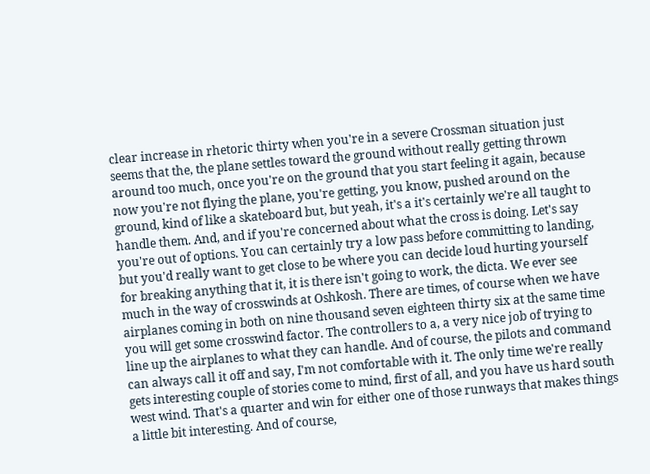clear increase in rhetoric thirty when you're in a severe Crossman situation just seems that the, the plane settles toward the ground without really getting thrown around too much, once you're on the ground that you start feeling it again, because now you're not flying the plane, you're getting, you know, pushed around on the ground, kind of like a skateboard but, but yeah, it's a it's certainly we're all taught to handle them. And, and if you're concerned about what the cross is doing. Let's say you're out of options. You can certainly try a low pass before committing to landing, but you'd really want to get close to be where you can decide loud hurting yourself for breaking anything that it, it is there isn't going to work, the dicta. We ever see much in the way of crosswinds at Oshkosh. There are times, of course when we have airplanes coming in both on nine thousand seven eighteen thirty six at the same time you will get some crosswind factor. The controllers to a, a very nice job of trying to line up the airplanes to what they can handle. And of course, the pilots and command can always call it off and say, I'm not comfortable with it. The only time we're really gets interesting couple of stories come to mind, first of all, and you have us hard south west wind. That's a quarter and win for either one of those runways that makes things a little bit interesting. And of course,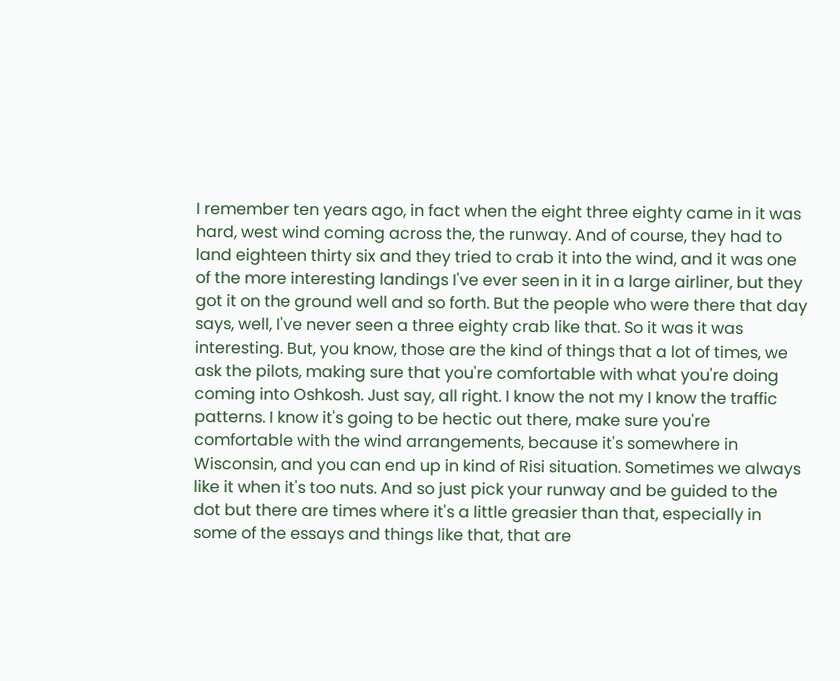I remember ten years ago, in fact when the eight three eighty came in it was hard, west wind coming across the, the runway. And of course, they had to land eighteen thirty six and they tried to crab it into the wind, and it was one of the more interesting landings I've ever seen in it in a large airliner, but they got it on the ground well and so forth. But the people who were there that day says, well, I've never seen a three eighty crab like that. So it was it was interesting. But, you know, those are the kind of things that a lot of times, we ask the pilots, making sure that you're comfortable with what you're doing coming into Oshkosh. Just say, all right. I know the not my I know the traffic patterns. I know it's going to be hectic out there, make sure you're comfortable with the wind arrangements, because it's somewhere in Wisconsin, and you can end up in kind of Risi situation. Sometimes we always like it when it's too nuts. And so just pick your runway and be guided to the dot but there are times where it's a little greasier than that, especially in some of the essays and things like that, that are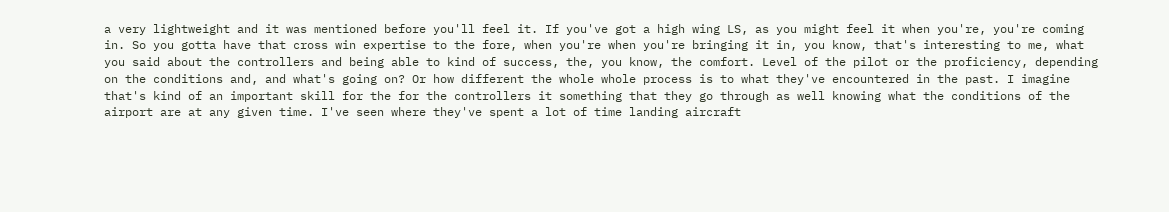a very lightweight and it was mentioned before you'll feel it. If you've got a high wing LS, as you might feel it when you're, you're coming in. So you gotta have that cross win expertise to the fore, when you're when you're bringing it in, you know, that's interesting to me, what you said about the controllers and being able to kind of success, the, you know, the comfort. Level of the pilot or the proficiency, depending on the conditions and, and what's going on? Or how different the whole whole process is to what they've encountered in the past. I imagine that's kind of an important skill for the for the controllers it something that they go through as well knowing what the conditions of the airport are at any given time. I've seen where they've spent a lot of time landing aircraft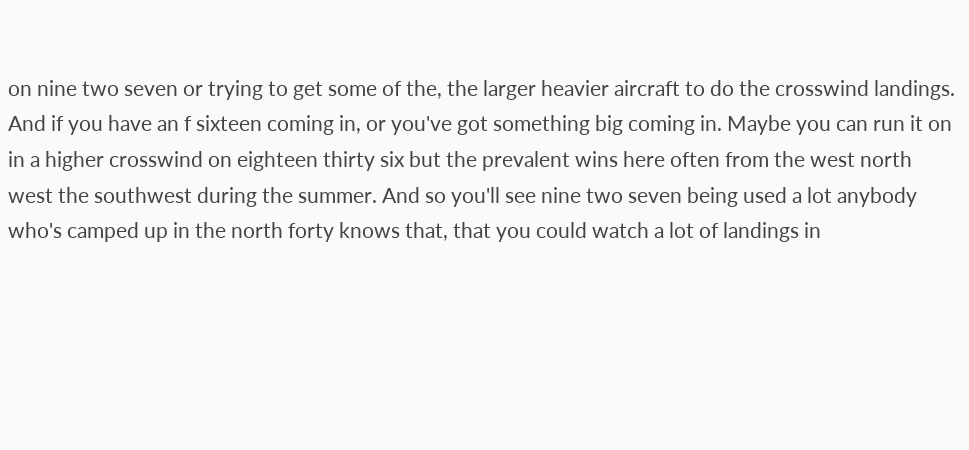on nine two seven or trying to get some of the, the larger heavier aircraft to do the crosswind landings. And if you have an f sixteen coming in, or you've got something big coming in. Maybe you can run it on in a higher crosswind on eighteen thirty six but the prevalent wins here often from the west north west the southwest during the summer. And so you'll see nine two seven being used a lot anybody who's camped up in the north forty knows that, that you could watch a lot of landings in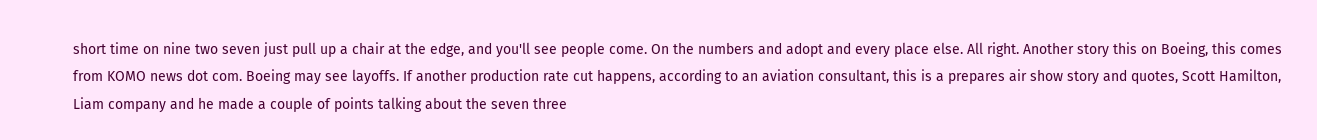short time on nine two seven just pull up a chair at the edge, and you'll see people come. On the numbers and adopt and every place else. All right. Another story this on Boeing, this comes from KOMO news dot com. Boeing may see layoffs. If another production rate cut happens, according to an aviation consultant, this is a prepares air show story and quotes, Scott Hamilton, Liam company and he made a couple of points talking about the seven three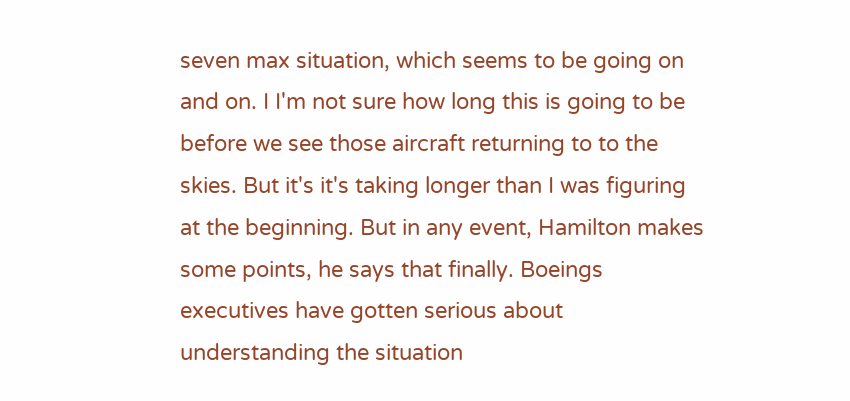seven max situation, which seems to be going on and on. I I'm not sure how long this is going to be before we see those aircraft returning to to the skies. But it's it's taking longer than I was figuring at the beginning. But in any event, Hamilton makes some points, he says that finally. Boeings executives have gotten serious about understanding the situation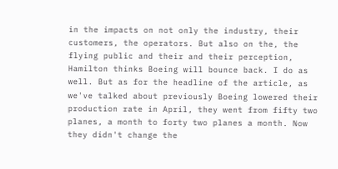in the impacts on not only the industry, their customers, the operators. But also on the, the flying public and their and their perception, Hamilton thinks Boeing will bounce back. I do as well. But as for the headline of the article, as we've talked about previously Boeing lowered their production rate in April, they went from fifty two planes, a month to forty two planes a month. Now they didn't change the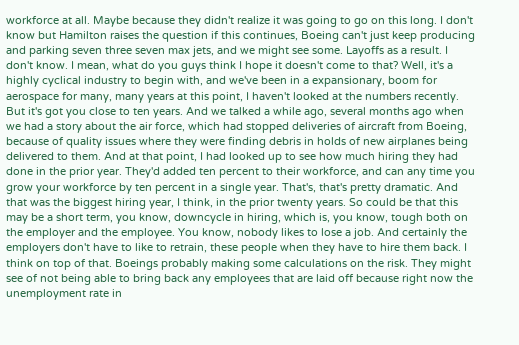workforce at all. Maybe because they didn't realize it was going to go on this long. I don't know but Hamilton raises the question if this continues, Boeing can't just keep producing and parking seven three seven max jets, and we might see some. Layoffs as a result. I don't know. I mean, what do you guys think I hope it doesn't come to that? Well, it's a highly cyclical industry to begin with, and we've been in a expansionary, boom for aerospace for many, many years at this point, I haven't looked at the numbers recently. But it's got you close to ten years. And we talked a while ago, several months ago when we had a story about the air force, which had stopped deliveries of aircraft from Boeing, because of quality issues where they were finding debris in holds of new airplanes being delivered to them. And at that point, I had looked up to see how much hiring they had done in the prior year. They'd added ten percent to their workforce, and can any time you grow your workforce by ten percent in a single year. That's, that's pretty dramatic. And that was the biggest hiring year, I think, in the prior twenty years. So could be that this may be a short term, you know, downcycle in hiring, which is, you know, tough both on the employer and the employee. You know, nobody likes to lose a job. And certainly the employers don't have to like to retrain, these people when they have to hire them back. I think on top of that. Boeings probably making some calculations on the risk. They might see of not being able to bring back any employees that are laid off because right now the unemployment rate in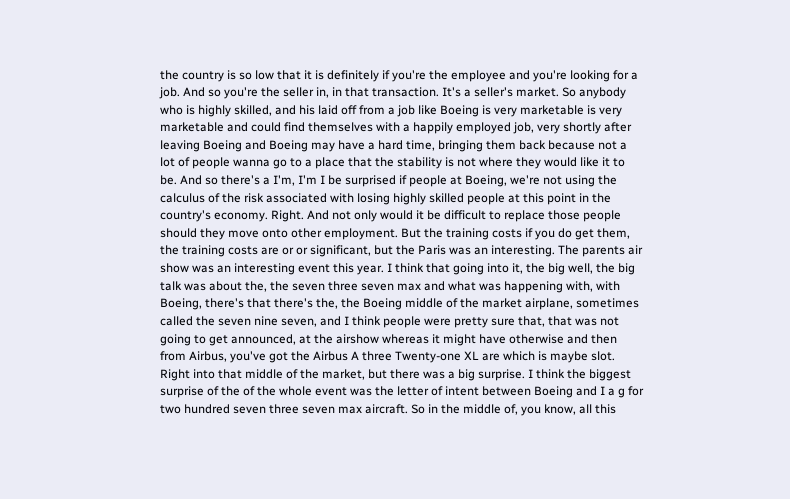the country is so low that it is definitely if you're the employee and you're looking for a job. And so you're the seller in, in that transaction. It's a seller's market. So anybody who is highly skilled, and his laid off from a job like Boeing is very marketable is very marketable and could find themselves with a happily employed job, very shortly after leaving Boeing and Boeing may have a hard time, bringing them back because not a lot of people wanna go to a place that the stability is not where they would like it to be. And so there's a I'm, I'm I be surprised if people at Boeing, we're not using the calculus of the risk associated with losing highly skilled people at this point in the country's economy. Right. And not only would it be difficult to replace those people should they move onto other employment. But the training costs if you do get them, the training costs are or or significant, but the Paris was an interesting. The parents air show was an interesting event this year. I think that going into it, the big well, the big talk was about the, the seven three seven max and what was happening with, with Boeing, there's that there's the, the Boeing middle of the market airplane, sometimes called the seven nine seven, and I think people were pretty sure that, that was not going to get announced, at the airshow whereas it might have otherwise and then from Airbus, you've got the Airbus A three Twenty-one XL are which is maybe slot. Right into that middle of the market, but there was a big surprise. I think the biggest surprise of the of the whole event was the letter of intent between Boeing and I a g for two hundred seven three seven max aircraft. So in the middle of, you know, all this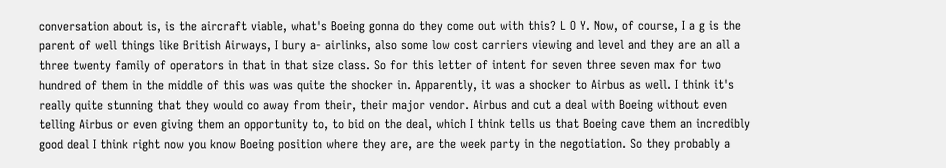conversation about is, is the aircraft viable, what's Boeing gonna do they come out with this? L O Y. Now, of course, I a g is the parent of well things like British Airways, I bury a- airlinks, also some low cost carriers viewing and level and they are an all a three twenty family of operators in that in that size class. So for this letter of intent for seven three seven max for two hundred of them in the middle of this was was quite the shocker in. Apparently, it was a shocker to Airbus as well. I think it's really quite stunning that they would co away from their, their major vendor. Airbus and cut a deal with Boeing without even telling Airbus or even giving them an opportunity to, to bid on the deal, which I think tells us that Boeing cave them an incredibly good deal I think right now you know Boeing position where they are, are the week party in the negotiation. So they probably a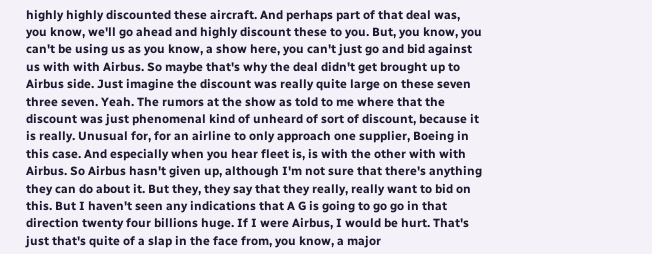highly highly discounted these aircraft. And perhaps part of that deal was, you know, we'll go ahead and highly discount these to you. But, you know, you can't be using us as you know, a show here, you can't just go and bid against us with with Airbus. So maybe that's why the deal didn't get brought up to Airbus side. Just imagine the discount was really quite large on these seven three seven. Yeah. The rumors at the show as told to me where that the discount was just phenomenal kind of unheard of sort of discount, because it is really. Unusual for, for an airline to only approach one supplier, Boeing in this case. And especially when you hear fleet is, is with the other with with Airbus. So Airbus hasn't given up, although I'm not sure that there's anything they can do about it. But they, they say that they really, really want to bid on this. But I haven't seen any indications that A G is going to go go in that direction twenty four billions huge. If I were Airbus, I would be hurt. That's just that's quite of a slap in the face from, you know, a major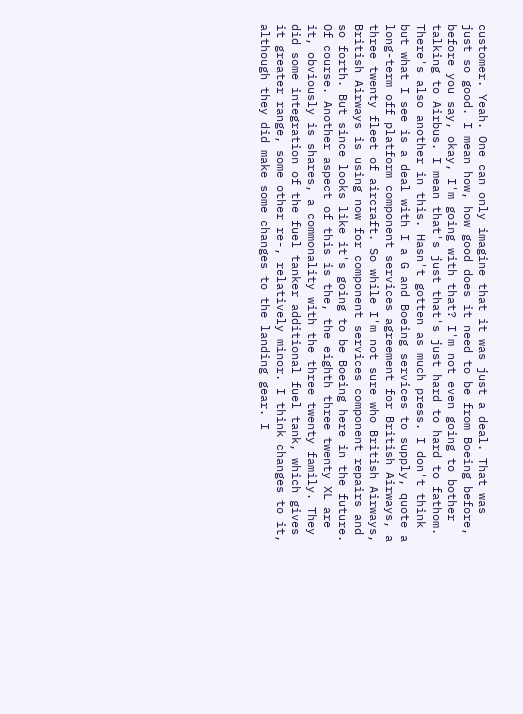customer. Yeah. One can only imagine that it was just a deal. That was just so good. I mean how, how good does it need to be from Boeing before, before you say, okay, I'm going with that? I'm not even going to bother talking to Airbus. I mean that's just that's just hard to hard to fathom. There's also another in this. Hasn't gotten as much press. I don't think but what I see is a deal with I a G and Boeing services to supply, quote a long-term off platform component services agreement for British Airways, a three twenty fleet of aircraft. So while I'm not sure who British Airways, British Airways is using now for component services component repairs and so forth. But since looks like it's going to be Boeing here in the future. Of course. Another aspect of this is the, the eighth three twenty XL are it, obviously is shares, a commonality with the three twenty family. They did some integration of the fuel tanker additional fuel tank, which gives it greater range, some other re-, relatively minor. I think changes to it, although they did make some changes to the landing gear. I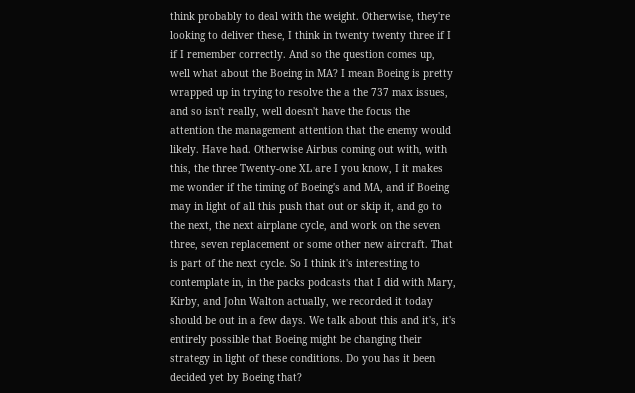think probably to deal with the weight. Otherwise, they're looking to deliver these, I think in twenty twenty three if I if I remember correctly. And so the question comes up, well what about the Boeing in MA? I mean Boeing is pretty wrapped up in trying to resolve the a the 737 max issues, and so isn't really, well doesn't have the focus the attention the management attention that the enemy would likely. Have had. Otherwise Airbus coming out with, with this, the three Twenty-one XL are I you know, I it makes me wonder if the timing of Boeing's and MA, and if Boeing may in light of all this push that out or skip it, and go to the next, the next airplane cycle, and work on the seven three, seven replacement or some other new aircraft. That is part of the next cycle. So I think it's interesting to contemplate in, in the packs podcasts that I did with Mary, Kirby, and John Walton actually, we recorded it today should be out in a few days. We talk about this and it's, it's entirely possible that Boeing might be changing their strategy in light of these conditions. Do you has it been decided yet by Boeing that?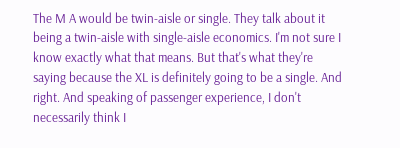The M A would be twin-aisle or single. They talk about it being a twin-aisle with single-aisle economics. I'm not sure I know exactly what that means. But that's what they're saying because the XL is definitely going to be a single. And right. And speaking of passenger experience, I don't necessarily think I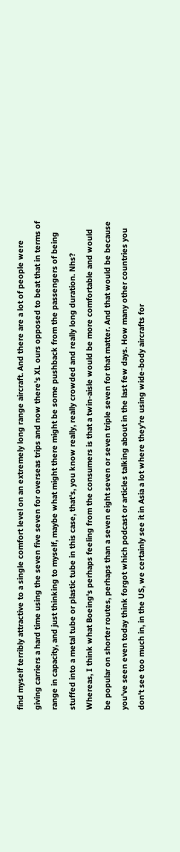find myself terribly attractive to a single comfort level on an extremely long range aircraft. And there are a lot of people were giving carriers a hard time using the seven five seven for overseas trips and now there's XL ours opposed to beat that in terms of range in capacity, and just thinking to myself, maybe what might there might be some pushback from the passengers of being stuffed into a metal tube or plastic tube in this case, that's, you know really, really crowded and really long duration. Nhs? Whereas, I think what Boeing's perhaps feeling from the consumers is that a twin-aisle would be more comfortable and would be popular on shorter routes, perhaps than a seven eight seven or seven triple seven for that matter. And that would be because you've seen even today think forgot which podcast or articles talking about in the last few days. How many other countries you don't see too much in, in the US, we certainly see it in Asia a lot where they're using wide-body aircrafts for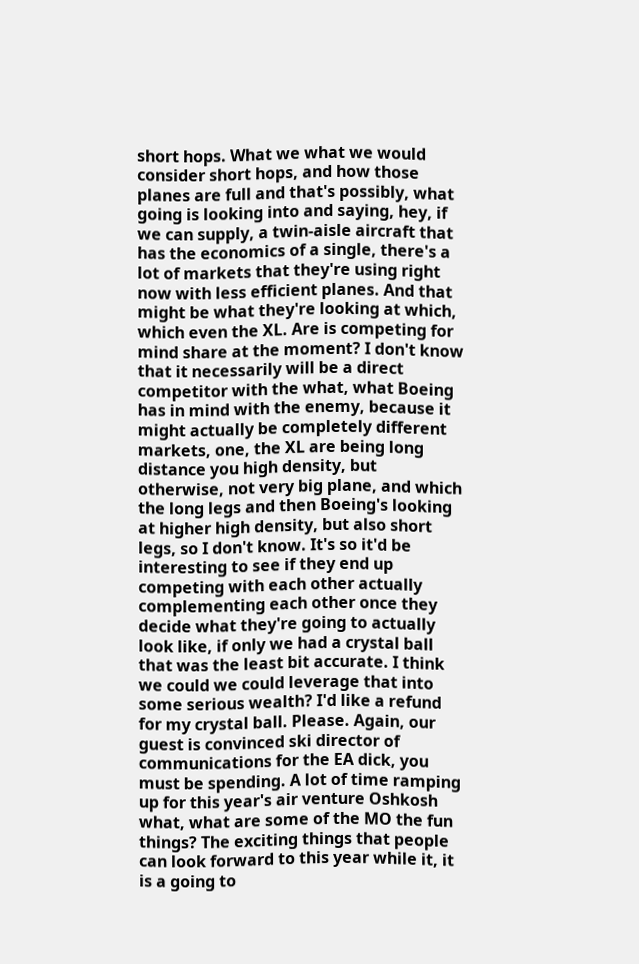short hops. What we what we would consider short hops, and how those planes are full and that's possibly, what going is looking into and saying, hey, if we can supply, a twin-aisle aircraft that has the economics of a single, there's a lot of markets that they're using right now with less efficient planes. And that might be what they're looking at which, which even the XL. Are is competing for mind share at the moment? I don't know that it necessarily will be a direct competitor with the what, what Boeing has in mind with the enemy, because it might actually be completely different markets, one, the XL are being long distance you high density, but otherwise, not very big plane, and which the long legs and then Boeing's looking at higher high density, but also short legs, so I don't know. It's so it'd be interesting to see if they end up competing with each other actually complementing each other once they decide what they're going to actually look like, if only we had a crystal ball that was the least bit accurate. I think we could we could leverage that into some serious wealth? I'd like a refund for my crystal ball. Please. Again, our guest is convinced ski director of communications for the EA dick, you must be spending. A lot of time ramping up for this year's air venture Oshkosh what, what are some of the MO the fun things? The exciting things that people can look forward to this year while it, it is a going to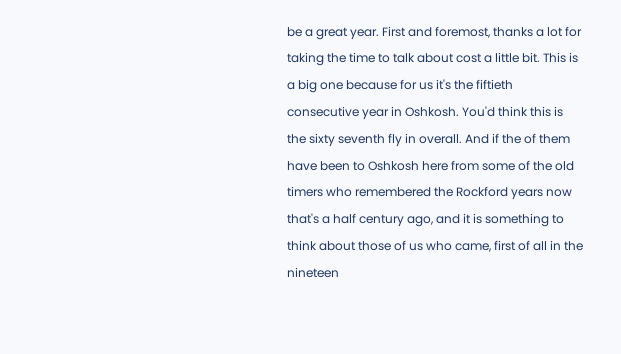be a great year. First and foremost, thanks a lot for taking the time to talk about cost a little bit. This is a big one because for us it's the fiftieth consecutive year in Oshkosh. You'd think this is the sixty seventh fly in overall. And if the of them have been to Oshkosh here from some of the old timers who remembered the Rockford years now that's a half century ago, and it is something to think about those of us who came, first of all in the nineteen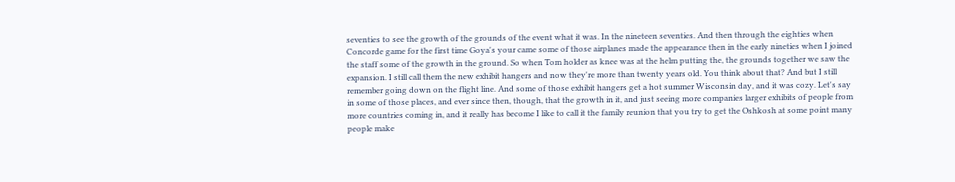seventies to see the growth of the grounds of the event what it was. In the nineteen seventies. And then through the eighties when Concorde game for the first time Goya's your came some of those airplanes made the appearance then in the early nineties when I joined the staff some of the growth in the ground. So when Tom holder as knee was at the helm putting the, the grounds together we saw the expansion. I still call them the new exhibit hangers and now they're more than twenty years old. You think about that? And but I still remember going down on the flight line. And some of those exhibit hangers get a hot summer Wisconsin day, and it was cozy. Let's say in some of those places, and ever since then, though, that the growth in it, and just seeing more companies larger exhibits of people from more countries coming in, and it really has become I like to call it the family reunion that you try to get the Oshkosh at some point many people make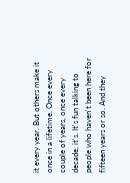it every year. But others make it once in a lifetime. Once every couple of years, once every decade, it's. It's fun talking to people who haven't been here for fifteen years or so. And they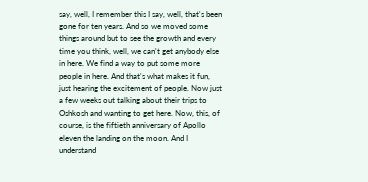say, well, I remember this I say, well, that's been gone for ten years. And so we moved some things around but to see the growth and every time you think, well, we can't get anybody else in here. We find a way to put some more people in here. And that's what makes it fun, just hearing the excitement of people. Now just a few weeks out talking about their trips to Oshkosh and wanting to get here. Now, this, of course, is the fiftieth anniversary of Apollo eleven the landing on the moon. And I understand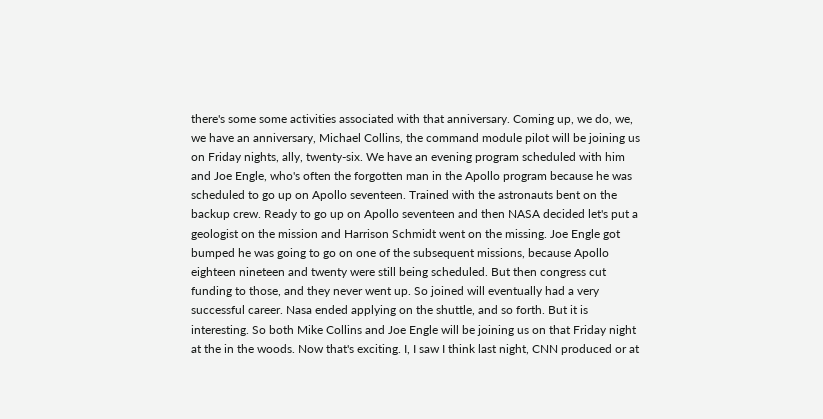there's some some activities associated with that anniversary. Coming up, we do, we, we have an anniversary, Michael Collins, the command module pilot will be joining us on Friday nights, ally, twenty-six. We have an evening program scheduled with him and Joe Engle, who's often the forgotten man in the Apollo program because he was scheduled to go up on Apollo seventeen. Trained with the astronauts bent on the backup crew. Ready to go up on Apollo seventeen and then NASA decided let's put a geologist on the mission and Harrison Schmidt went on the missing. Joe Engle got bumped he was going to go on one of the subsequent missions, because Apollo eighteen nineteen and twenty were still being scheduled. But then congress cut funding to those, and they never went up. So joined will eventually had a very successful career. Nasa ended applying on the shuttle, and so forth. But it is interesting. So both Mike Collins and Joe Engle will be joining us on that Friday night at the in the woods. Now that's exciting. I, I saw I think last night, CNN produced or at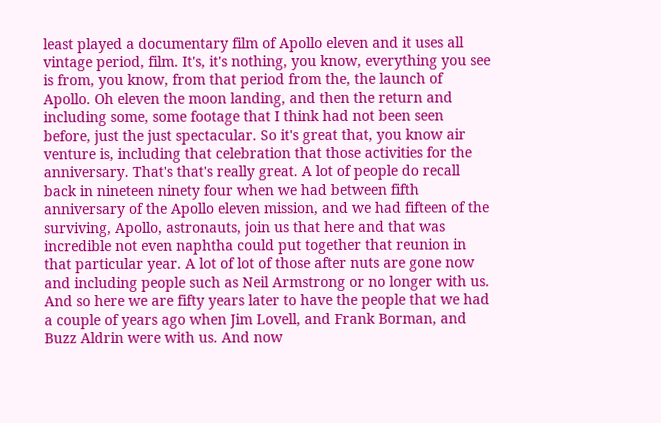least played a documentary film of Apollo eleven and it uses all vintage period, film. It's, it's nothing, you know, everything you see is from, you know, from that period from the, the launch of Apollo. Oh eleven the moon landing, and then the return and including some, some footage that I think had not been seen before, just the just spectacular. So it's great that, you know air venture is, including that celebration that those activities for the anniversary. That's that's really great. A lot of people do recall back in nineteen ninety four when we had between fifth anniversary of the Apollo eleven mission, and we had fifteen of the surviving, Apollo, astronauts, join us that here and that was incredible not even naphtha could put together that reunion in that particular year. A lot of lot of those after nuts are gone now and including people such as Neil Armstrong or no longer with us. And so here we are fifty years later to have the people that we had a couple of years ago when Jim Lovell, and Frank Borman, and Buzz Aldrin were with us. And now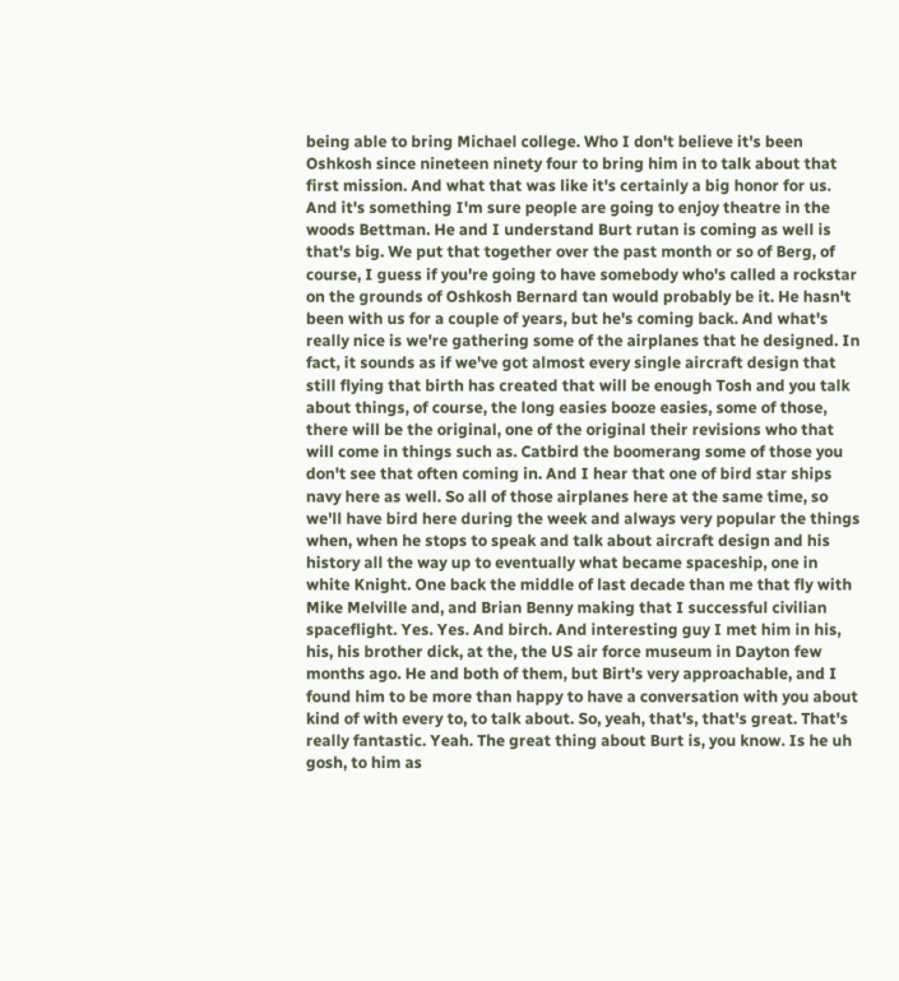being able to bring Michael college. Who I don't believe it's been Oshkosh since nineteen ninety four to bring him in to talk about that first mission. And what that was like it's certainly a big honor for us. And it's something I'm sure people are going to enjoy theatre in the woods Bettman. He and I understand Burt rutan is coming as well is that's big. We put that together over the past month or so of Berg, of course, I guess if you're going to have somebody who's called a rockstar on the grounds of Oshkosh Bernard tan would probably be it. He hasn't been with us for a couple of years, but he's coming back. And what's really nice is we're gathering some of the airplanes that he designed. In fact, it sounds as if we've got almost every single aircraft design that still flying that birth has created that will be enough Tosh and you talk about things, of course, the long easies booze easies, some of those, there will be the original, one of the original their revisions who that will come in things such as. Catbird the boomerang some of those you don't see that often coming in. And I hear that one of bird star ships navy here as well. So all of those airplanes here at the same time, so we'll have bird here during the week and always very popular the things when, when he stops to speak and talk about aircraft design and his history all the way up to eventually what became spaceship, one in white Knight. One back the middle of last decade than me that fly with Mike Melville and, and Brian Benny making that I successful civilian spaceflight. Yes. Yes. And birch. And interesting guy I met him in his, his, his brother dick, at the, the US air force museum in Dayton few months ago. He and both of them, but Birt's very approachable, and I found him to be more than happy to have a conversation with you about kind of with every to, to talk about. So, yeah, that's, that's great. That's really fantastic. Yeah. The great thing about Burt is, you know. Is he uh gosh, to him as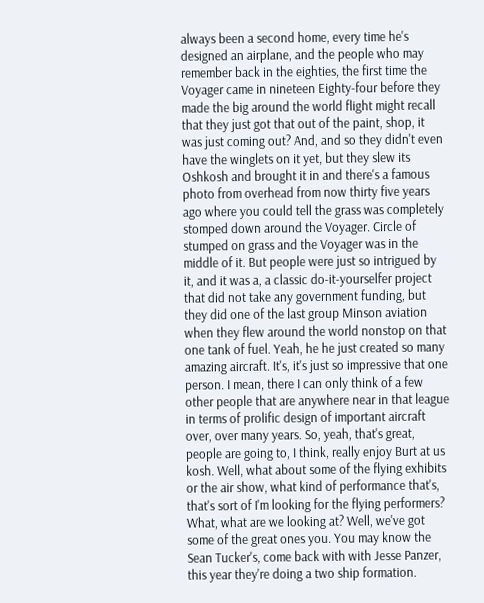always been a second home, every time he's designed an airplane, and the people who may remember back in the eighties, the first time the Voyager came in nineteen Eighty-four before they made the big around the world flight might recall that they just got that out of the paint, shop, it was just coming out? And, and so they didn't even have the winglets on it yet, but they slew its Oshkosh and brought it in and there's a famous photo from overhead from now thirty five years ago where you could tell the grass was completely stomped down around the Voyager. Circle of stumped on grass and the Voyager was in the middle of it. But people were just so intrigued by it, and it was a, a classic do-it-yourselfer project that did not take any government funding, but they did one of the last group Minson aviation when they flew around the world nonstop on that one tank of fuel. Yeah, he he just created so many amazing aircraft. It's, it's just so impressive that one person. I mean, there I can only think of a few other people that are anywhere near in that league in terms of prolific design of important aircraft over, over many years. So, yeah, that's great, people are going to, I think, really enjoy Burt at us kosh. Well, what about some of the flying exhibits or the air show, what kind of performance that's, that's sort of I'm looking for the flying performers? What, what are we looking at? Well, we've got some of the great ones you. You may know the Sean Tucker's, come back with with Jesse Panzer, this year they're doing a two ship formation.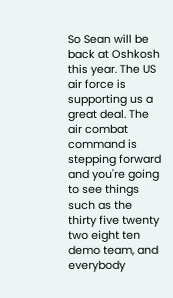So Sean will be back at Oshkosh this year. The US air force is supporting us a great deal. The air combat command is stepping forward and you're going to see things such as the thirty five twenty two eight ten demo team, and everybody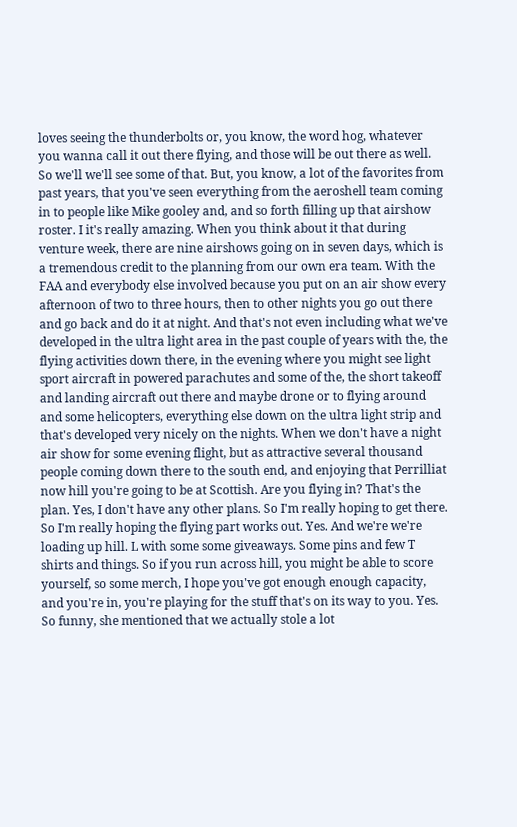loves seeing the thunderbolts or, you know, the word hog, whatever you wanna call it out there flying, and those will be out there as well. So we'll we'll see some of that. But, you know, a lot of the favorites from past years, that you've seen everything from the aeroshell team coming in to people like Mike gooley and, and so forth filling up that airshow roster. I it's really amazing. When you think about it that during venture week, there are nine airshows going on in seven days, which is a tremendous credit to the planning from our own era team. With the FAA and everybody else involved because you put on an air show every afternoon of two to three hours, then to other nights you go out there and go back and do it at night. And that's not even including what we've developed in the ultra light area in the past couple of years with the, the flying activities down there, in the evening where you might see light sport aircraft in powered parachutes and some of the, the short takeoff and landing aircraft out there and maybe drone or to flying around and some helicopters, everything else down on the ultra light strip and that's developed very nicely on the nights. When we don't have a night air show for some evening flight, but as attractive several thousand people coming down there to the south end, and enjoying that Perrilliat now hill you're going to be at Scottish. Are you flying in? That's the plan. Yes, I don't have any other plans. So I'm really hoping to get there. So I'm really hoping the flying part works out. Yes. And we're we're loading up hill. L with some some giveaways. Some pins and few T shirts and things. So if you run across hill, you might be able to score yourself, so some merch, I hope you've got enough enough capacity, and you're in, you're playing for the stuff that's on its way to you. Yes. So funny, she mentioned that we actually stole a lot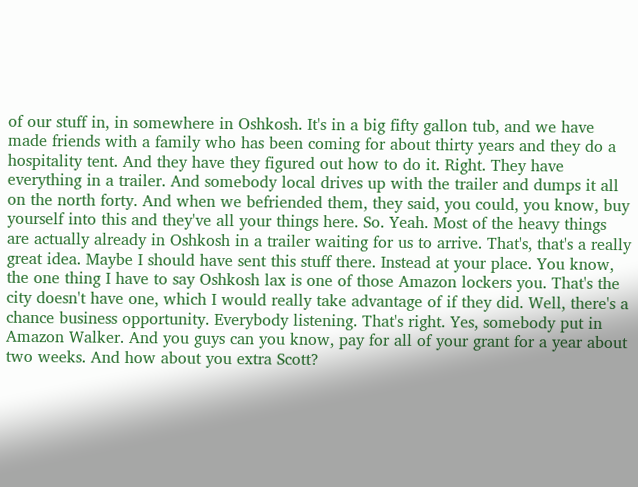of our stuff in, in somewhere in Oshkosh. It's in a big fifty gallon tub, and we have made friends with a family who has been coming for about thirty years and they do a hospitality tent. And they have they figured out how to do it. Right. They have everything in a trailer. And somebody local drives up with the trailer and dumps it all on the north forty. And when we befriended them, they said, you could, you know, buy yourself into this and they've all your things here. So. Yeah. Most of the heavy things are actually already in Oshkosh in a trailer waiting for us to arrive. That's, that's a really great idea. Maybe I should have sent this stuff there. Instead at your place. You know, the one thing I have to say Oshkosh lax is one of those Amazon lockers you. That's the city doesn't have one, which I would really take advantage of if they did. Well, there's a chance business opportunity. Everybody listening. That's right. Yes, somebody put in Amazon Walker. And you guys can you know, pay for all of your grant for a year about two weeks. And how about you extra Scott?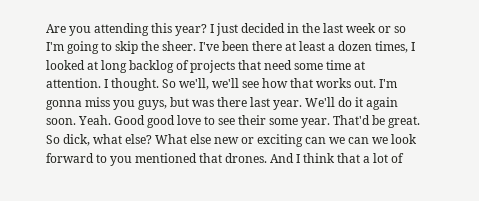Are you attending this year? I just decided in the last week or so I'm going to skip the sheer. I've been there at least a dozen times, I looked at long backlog of projects that need some time at attention. I thought. So we'll, we'll see how that works out. I'm gonna miss you guys, but was there last year. We'll do it again soon. Yeah. Good good love to see their some year. That'd be great. So dick, what else? What else new or exciting can we can we look forward to you mentioned that drones. And I think that a lot of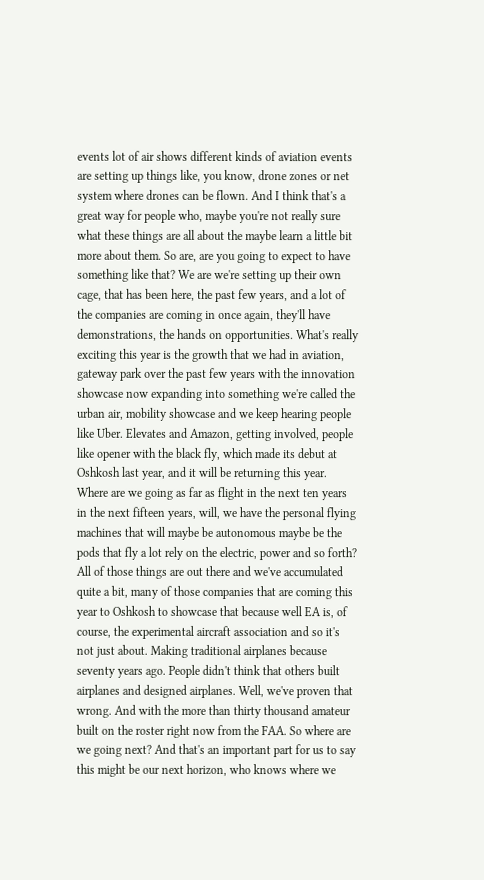events lot of air shows different kinds of aviation events are setting up things like, you know, drone zones or net system where drones can be flown. And I think that's a great way for people who, maybe you're not really sure what these things are all about the maybe learn a little bit more about them. So are, are you going to expect to have something like that? We are we're setting up their own cage, that has been here, the past few years, and a lot of the companies are coming in once again, they'll have demonstrations, the hands on opportunities. What's really exciting this year is the growth that we had in aviation, gateway park over the past few years with the innovation showcase now expanding into something we're called the urban air, mobility showcase and we keep hearing people like Uber. Elevates and Amazon, getting involved, people like opener with the black fly, which made its debut at Oshkosh last year, and it will be returning this year. Where are we going as far as flight in the next ten years in the next fifteen years, will, we have the personal flying machines that will maybe be autonomous maybe be the pods that fly a lot rely on the electric, power and so forth? All of those things are out there and we've accumulated quite a bit, many of those companies that are coming this year to Oshkosh to showcase that because well EA is, of course, the experimental aircraft association and so it's not just about. Making traditional airplanes because seventy years ago. People didn't think that others built airplanes and designed airplanes. Well, we've proven that wrong. And with the more than thirty thousand amateur built on the roster right now from the FAA. So where are we going next? And that's an important part for us to say this might be our next horizon, who knows where we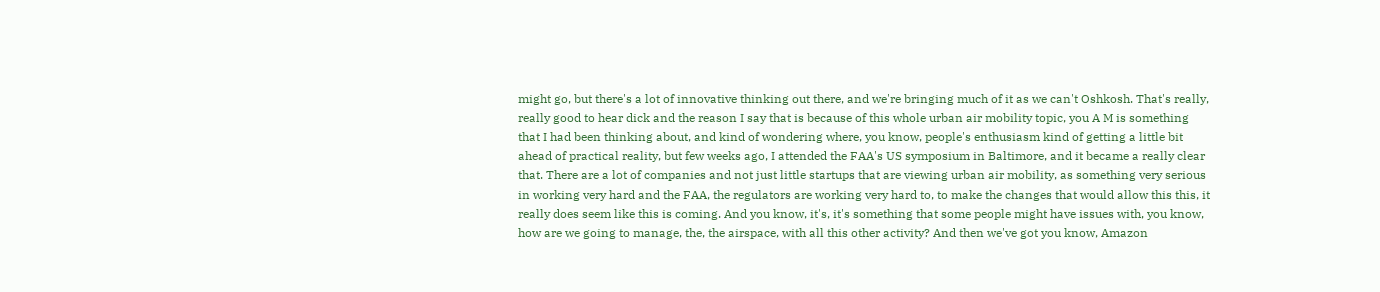might go, but there's a lot of innovative thinking out there, and we're bringing much of it as we can't Oshkosh. That's really, really good to hear dick and the reason I say that is because of this whole urban air mobility topic, you A M is something that I had been thinking about, and kind of wondering where, you know, people's enthusiasm kind of getting a little bit ahead of practical reality, but few weeks ago, I attended the FAA's US symposium in Baltimore, and it became a really clear that. There are a lot of companies and not just little startups that are viewing urban air mobility, as something very serious in working very hard and the FAA, the regulators are working very hard to, to make the changes that would allow this this, it really does seem like this is coming. And you know, it's, it's something that some people might have issues with, you know, how are we going to manage, the, the airspace, with all this other activity? And then we've got you know, Amazon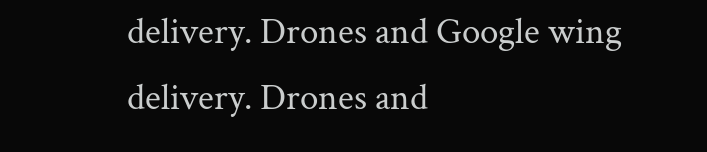delivery. Drones and Google wing delivery. Drones and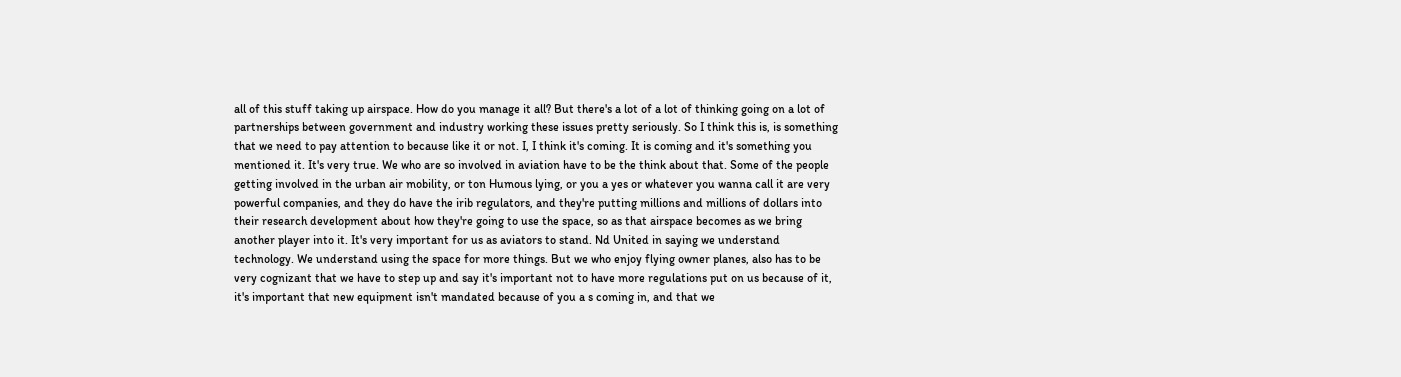all of this stuff taking up airspace. How do you manage it all? But there's a lot of a lot of thinking going on a lot of partnerships between government and industry working these issues pretty seriously. So I think this is, is something that we need to pay attention to because like it or not. I, I think it's coming. It is coming and it's something you mentioned it. It's very true. We who are so involved in aviation have to be the think about that. Some of the people getting involved in the urban air mobility, or ton Humous lying, or you a yes or whatever you wanna call it are very powerful companies, and they do have the irib regulators, and they're putting millions and millions of dollars into their research development about how they're going to use the space, so as that airspace becomes as we bring another player into it. It's very important for us as aviators to stand. Nd United in saying we understand technology. We understand using the space for more things. But we who enjoy flying owner planes, also has to be very cognizant that we have to step up and say it's important not to have more regulations put on us because of it, it's important that new equipment isn't mandated because of you a s coming in, and that we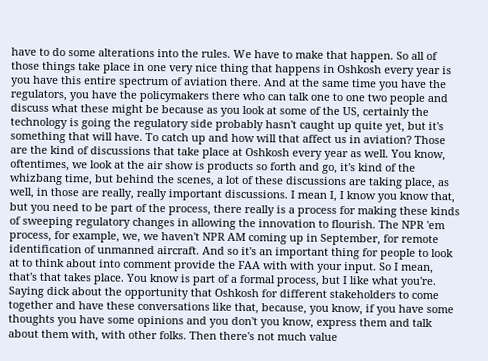have to do some alterations into the rules. We have to make that happen. So all of those things take place in one very nice thing that happens in Oshkosh every year is you have this entire spectrum of aviation there. And at the same time you have the regulators, you have the policymakers there who can talk one to one two people and discuss what these might be because as you look at some of the US, certainly the technology is going the regulatory side probably hasn't caught up quite yet, but it's something that will have. To catch up and how will that affect us in aviation? Those are the kind of discussions that take place at Oshkosh every year as well. You know, oftentimes, we look at the air show is products so forth and go, it's kind of the whizbang time, but behind the scenes, a lot of these discussions are taking place, as well, in those are really, really important discussions. I mean I, I know you know that, but you need to be part of the process, there really is a process for making these kinds of sweeping regulatory changes in allowing the innovation to flourish. The NPR 'em process, for example, we, we haven't NPR AM coming up in September, for remote identification of unmanned aircraft. And so it's an important thing for people to look at to think about into comment provide the FAA with with your input. So I mean, that's that takes place. You know is part of a formal process, but I like what you're. Saying dick about the opportunity that Oshkosh for different stakeholders to come together and have these conversations like that, because, you know, if you have some thoughts you have some opinions and you don't you know, express them and talk about them with, with other folks. Then there's not much value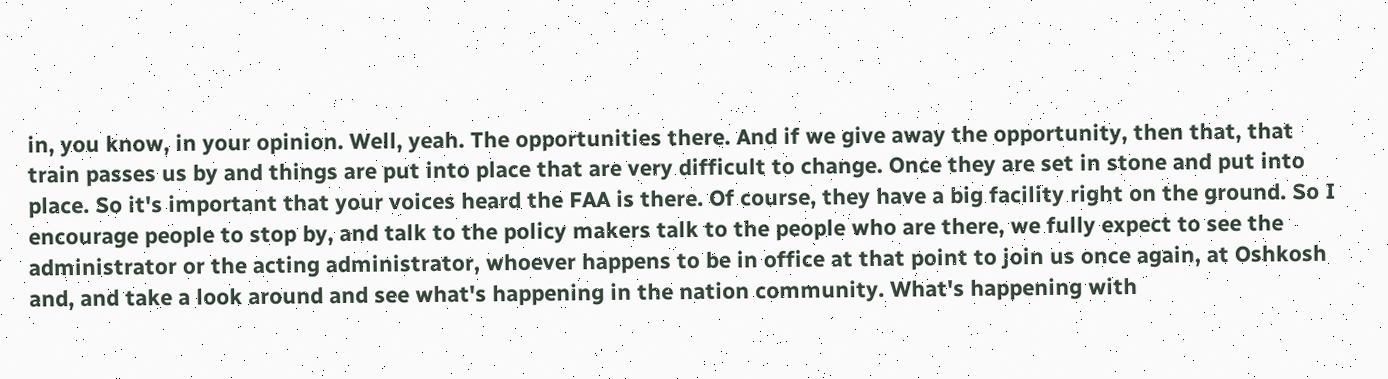in, you know, in your opinion. Well, yeah. The opportunities there. And if we give away the opportunity, then that, that train passes us by and things are put into place that are very difficult to change. Once they are set in stone and put into place. So it's important that your voices heard the FAA is there. Of course, they have a big facility right on the ground. So I encourage people to stop by, and talk to the policy makers talk to the people who are there, we fully expect to see the administrator or the acting administrator, whoever happens to be in office at that point to join us once again, at Oshkosh and, and take a look around and see what's happening in the nation community. What's happening with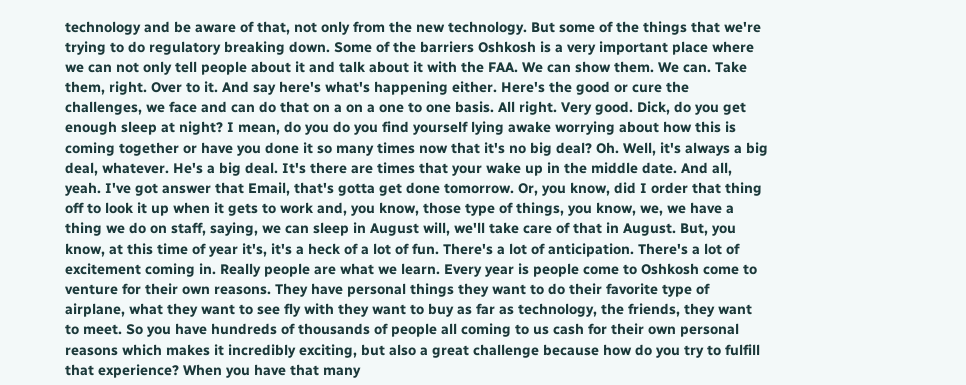technology and be aware of that, not only from the new technology. But some of the things that we're trying to do regulatory breaking down. Some of the barriers Oshkosh is a very important place where we can not only tell people about it and talk about it with the FAA. We can show them. We can. Take them, right. Over to it. And say here's what's happening either. Here's the good or cure the challenges, we face and can do that on a on a one to one basis. All right. Very good. Dick, do you get enough sleep at night? I mean, do you do you find yourself lying awake worrying about how this is coming together or have you done it so many times now that it's no big deal? Oh. Well, it's always a big deal, whatever. He's a big deal. It's there are times that your wake up in the middle date. And all, yeah. I've got answer that Email, that's gotta get done tomorrow. Or, you know, did I order that thing off to look it up when it gets to work and, you know, those type of things, you know, we, we have a thing we do on staff, saying, we can sleep in August will, we'll take care of that in August. But, you know, at this time of year it's, it's a heck of a lot of fun. There's a lot of anticipation. There's a lot of excitement coming in. Really people are what we learn. Every year is people come to Oshkosh come to venture for their own reasons. They have personal things they want to do their favorite type of airplane, what they want to see fly with they want to buy as far as technology, the friends, they want to meet. So you have hundreds of thousands of people all coming to us cash for their own personal reasons which makes it incredibly exciting, but also a great challenge because how do you try to fulfill that experience? When you have that many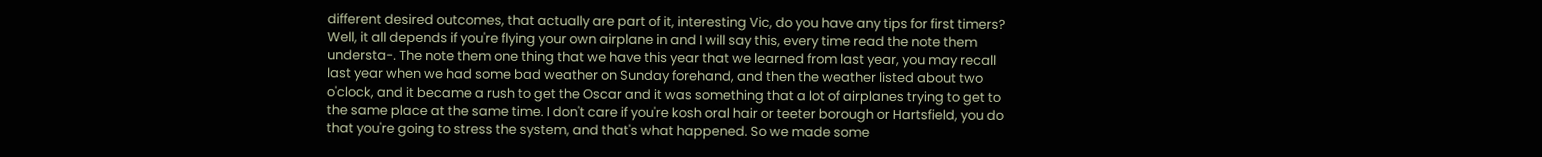different desired outcomes, that actually are part of it, interesting Vic, do you have any tips for first timers? Well, it all depends if you're flying your own airplane in and I will say this, every time read the note them understa-. The note them one thing that we have this year that we learned from last year, you may recall last year when we had some bad weather on Sunday forehand, and then the weather listed about two o'clock, and it became a rush to get the Oscar and it was something that a lot of airplanes trying to get to the same place at the same time. I don't care if you're kosh oral hair or teeter borough or Hartsfield, you do that you're going to stress the system, and that's what happened. So we made some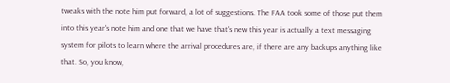tweaks with the note him put forward, a lot of suggestions. The FAA took some of those put them into this year's note him and one that we have that's new this year is actually a text messaging system for pilots to learn where the arrival procedures are, if there are any backups anything like that. So, you know,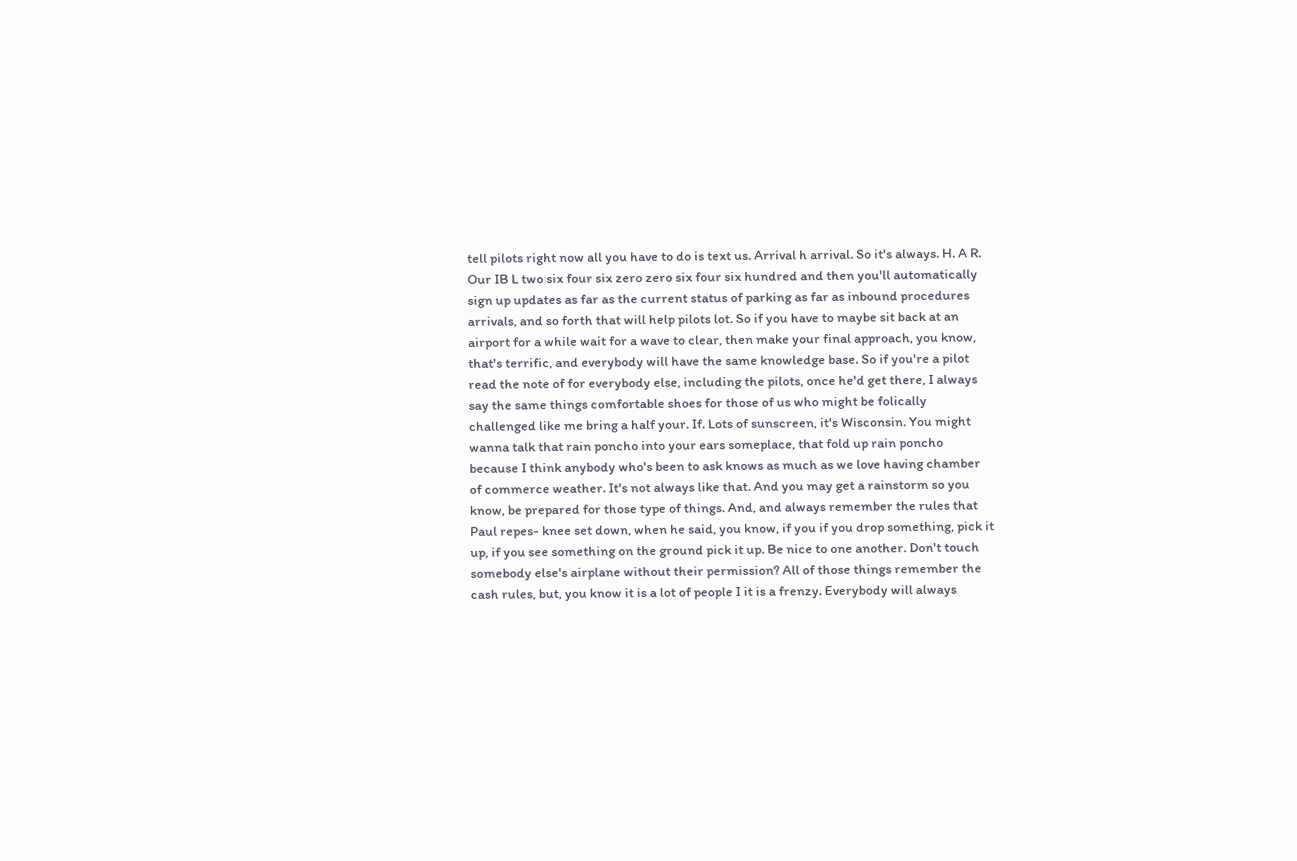tell pilots right now all you have to do is text us. Arrival h arrival. So it's always. H. A R. Our IB L two six four six zero zero six four six hundred and then you'll automatically sign up updates as far as the current status of parking as far as inbound procedures arrivals, and so forth that will help pilots lot. So if you have to maybe sit back at an airport for a while wait for a wave to clear, then make your final approach, you know, that's terrific, and everybody will have the same knowledge base. So if you're a pilot read the note of for everybody else, including the pilots, once he'd get there, I always say the same things comfortable shoes for those of us who might be folically challenged like me bring a half your. If. Lots of sunscreen, it's Wisconsin. You might wanna talk that rain poncho into your ears someplace, that fold up rain poncho because I think anybody who's been to ask knows as much as we love having chamber of commerce weather. It's not always like that. And you may get a rainstorm so you know, be prepared for those type of things. And, and always remember the rules that Paul repes- knee set down, when he said, you know, if you if you drop something, pick it up, if you see something on the ground pick it up. Be nice to one another. Don't touch somebody else's airplane without their permission? All of those things remember the cash rules, but, you know it is a lot of people I it is a frenzy. Everybody will always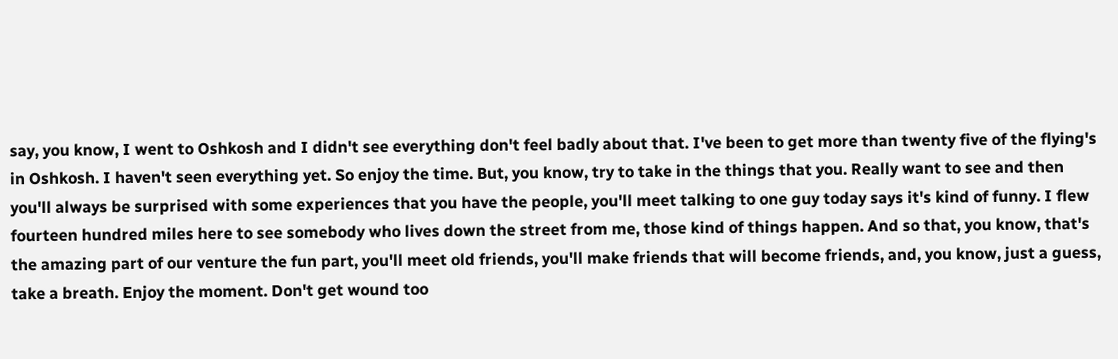say, you know, I went to Oshkosh and I didn't see everything don't feel badly about that. I've been to get more than twenty five of the flying's in Oshkosh. I haven't seen everything yet. So enjoy the time. But, you know, try to take in the things that you. Really want to see and then you'll always be surprised with some experiences that you have the people, you'll meet talking to one guy today says it's kind of funny. I flew fourteen hundred miles here to see somebody who lives down the street from me, those kind of things happen. And so that, you know, that's the amazing part of our venture the fun part, you'll meet old friends, you'll make friends that will become friends, and, you know, just a guess, take a breath. Enjoy the moment. Don't get wound too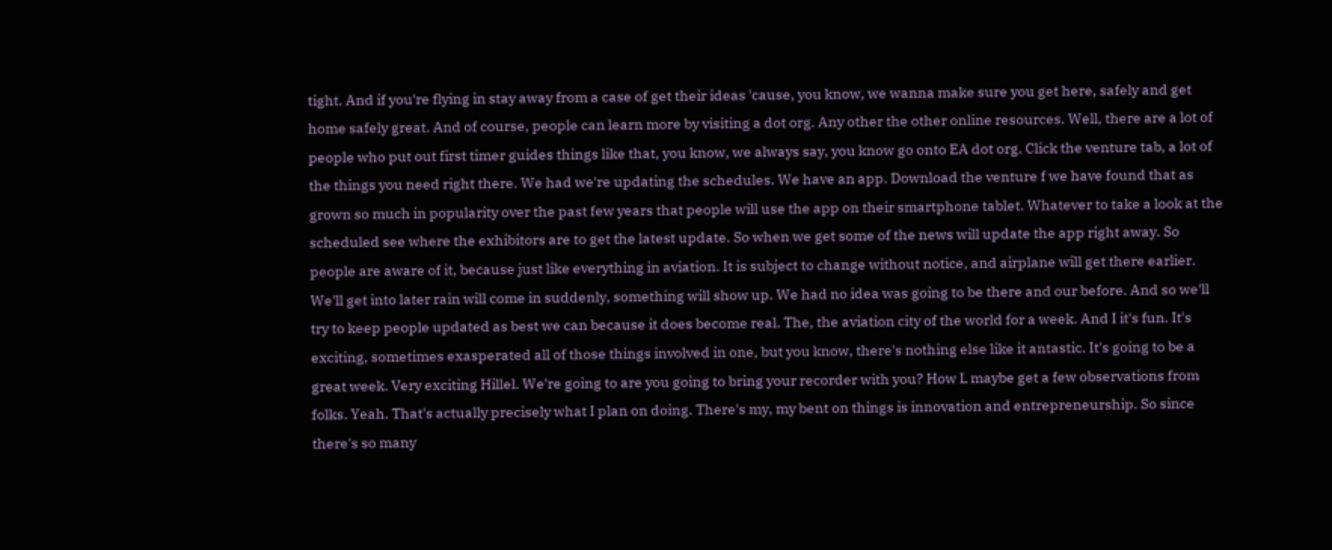tight. And if you're flying in stay away from a case of get their ideas 'cause, you know, we wanna make sure you get here, safely and get home safely great. And of course, people can learn more by visiting a dot org. Any other the other online resources. Well, there are a lot of people who put out first timer guides things like that, you know, we always say, you know go onto EA dot org. Click the venture tab, a lot of the things you need right there. We had we're updating the schedules. We have an app. Download the venture f we have found that as grown so much in popularity over the past few years that people will use the app on their smartphone tablet. Whatever to take a look at the scheduled see where the exhibitors are to get the latest update. So when we get some of the news will update the app right away. So people are aware of it, because just like everything in aviation. It is subject to change without notice, and airplane will get there earlier. We'll get into later rain will come in suddenly, something will show up. We had no idea was going to be there and our before. And so we'll try to keep people updated as best we can because it does become real. The, the aviation city of the world for a week. And I it's fun. It's exciting, sometimes exasperated all of those things involved in one, but you know, there's nothing else like it antastic. It's going to be a great week. Very exciting Hillel. We're going to are you going to bring your recorder with you? How L maybe get a few observations from folks. Yeah. That's actually precisely what I plan on doing. There's my, my bent on things is innovation and entrepreneurship. So since there's so many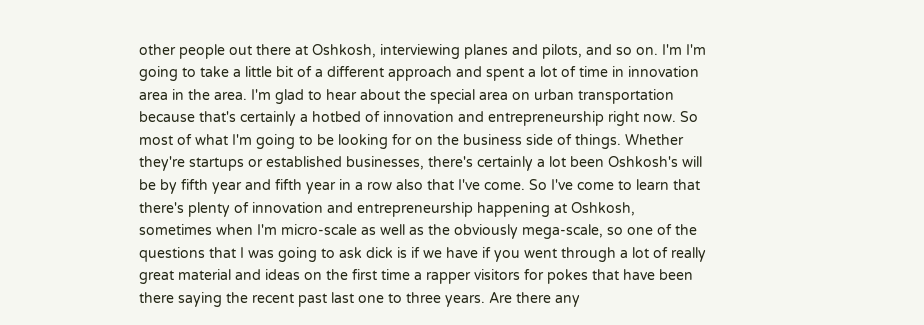other people out there at Oshkosh, interviewing planes and pilots, and so on. I'm I'm going to take a little bit of a different approach and spent a lot of time in innovation area in the area. I'm glad to hear about the special area on urban transportation because that's certainly a hotbed of innovation and entrepreneurship right now. So most of what I'm going to be looking for on the business side of things. Whether they're startups or established businesses, there's certainly a lot been Oshkosh's will be by fifth year and fifth year in a row also that I've come. So I've come to learn that there's plenty of innovation and entrepreneurship happening at Oshkosh, sometimes when I'm micro-scale as well as the obviously mega-scale, so one of the questions that I was going to ask dick is if we have if you went through a lot of really great material and ideas on the first time a rapper visitors for pokes that have been there saying the recent past last one to three years. Are there any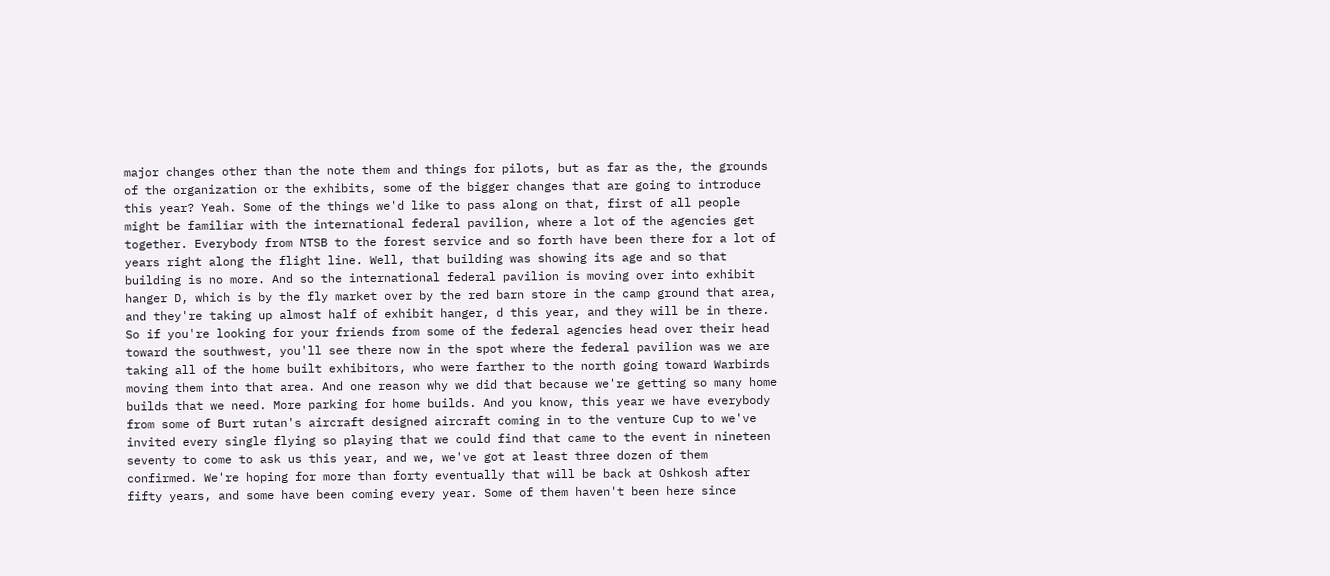major changes other than the note them and things for pilots, but as far as the, the grounds of the organization or the exhibits, some of the bigger changes that are going to introduce this year? Yeah. Some of the things we'd like to pass along on that, first of all people might be familiar with the international federal pavilion, where a lot of the agencies get together. Everybody from NTSB to the forest service and so forth have been there for a lot of years right along the flight line. Well, that building was showing its age and so that building is no more. And so the international federal pavilion is moving over into exhibit hanger D, which is by the fly market over by the red barn store in the camp ground that area, and they're taking up almost half of exhibit hanger, d this year, and they will be in there. So if you're looking for your friends from some of the federal agencies head over their head toward the southwest, you'll see there now in the spot where the federal pavilion was we are taking all of the home built exhibitors, who were farther to the north going toward Warbirds moving them into that area. And one reason why we did that because we're getting so many home builds that we need. More parking for home builds. And you know, this year we have everybody from some of Burt rutan's aircraft designed aircraft coming in to the venture Cup to we've invited every single flying so playing that we could find that came to the event in nineteen seventy to come to ask us this year, and we, we've got at least three dozen of them confirmed. We're hoping for more than forty eventually that will be back at Oshkosh after fifty years, and some have been coming every year. Some of them haven't been here since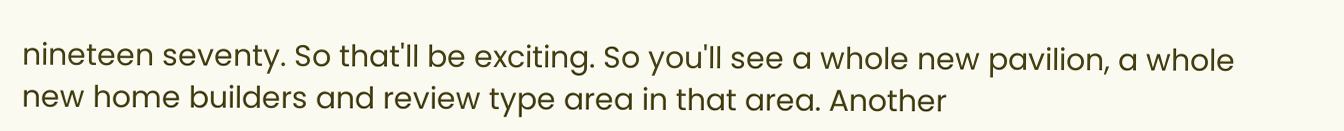nineteen seventy. So that'll be exciting. So you'll see a whole new pavilion, a whole new home builders and review type area in that area. Another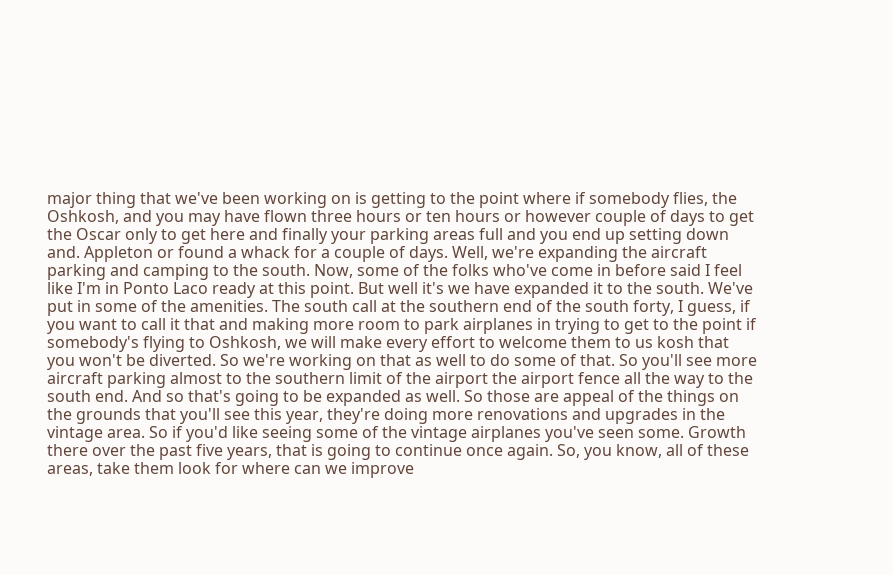major thing that we've been working on is getting to the point where if somebody flies, the Oshkosh, and you may have flown three hours or ten hours or however couple of days to get the Oscar only to get here and finally your parking areas full and you end up setting down and. Appleton or found a whack for a couple of days. Well, we're expanding the aircraft parking and camping to the south. Now, some of the folks who've come in before said I feel like I'm in Ponto Laco ready at this point. But well it's we have expanded it to the south. We've put in some of the amenities. The south call at the southern end of the south forty, I guess, if you want to call it that and making more room to park airplanes in trying to get to the point if somebody's flying to Oshkosh, we will make every effort to welcome them to us kosh that you won't be diverted. So we're working on that as well to do some of that. So you'll see more aircraft parking almost to the southern limit of the airport the airport fence all the way to the south end. And so that's going to be expanded as well. So those are appeal of the things on the grounds that you'll see this year, they're doing more renovations and upgrades in the vintage area. So if you'd like seeing some of the vintage airplanes you've seen some. Growth there over the past five years, that is going to continue once again. So, you know, all of these areas, take them look for where can we improve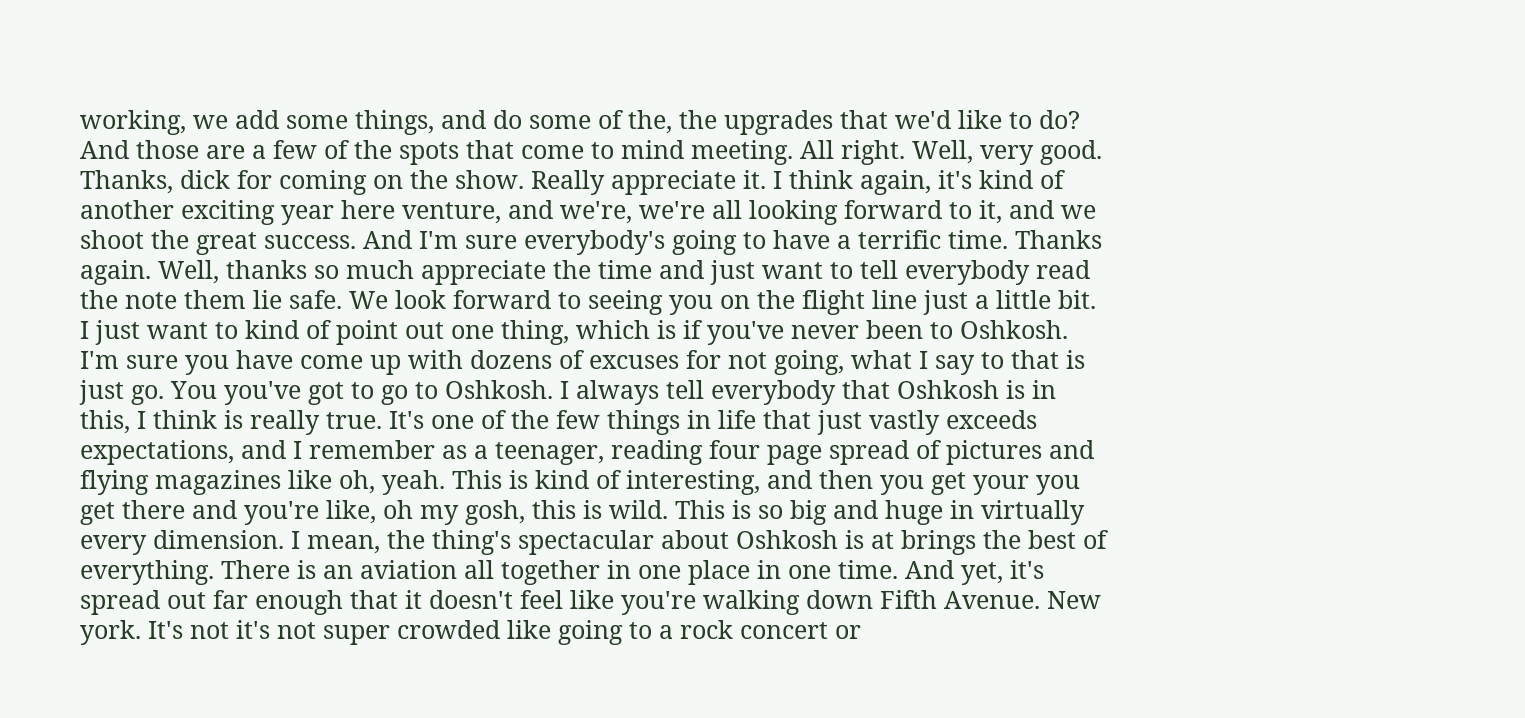working, we add some things, and do some of the, the upgrades that we'd like to do? And those are a few of the spots that come to mind meeting. All right. Well, very good. Thanks, dick for coming on the show. Really appreciate it. I think again, it's kind of another exciting year here venture, and we're, we're all looking forward to it, and we shoot the great success. And I'm sure everybody's going to have a terrific time. Thanks again. Well, thanks so much appreciate the time and just want to tell everybody read the note them lie safe. We look forward to seeing you on the flight line just a little bit. I just want to kind of point out one thing, which is if you've never been to Oshkosh. I'm sure you have come up with dozens of excuses for not going, what I say to that is just go. You you've got to go to Oshkosh. I always tell everybody that Oshkosh is in this, I think is really true. It's one of the few things in life that just vastly exceeds expectations, and I remember as a teenager, reading four page spread of pictures and flying magazines like oh, yeah. This is kind of interesting, and then you get your you get there and you're like, oh my gosh, this is wild. This is so big and huge in virtually every dimension. I mean, the thing's spectacular about Oshkosh is at brings the best of everything. There is an aviation all together in one place in one time. And yet, it's spread out far enough that it doesn't feel like you're walking down Fifth Avenue. New york. It's not it's not super crowded like going to a rock concert or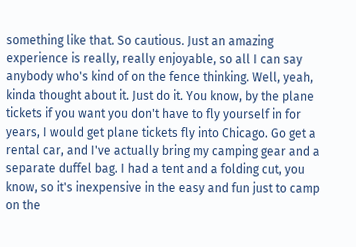something like that. So cautious. Just an amazing experience is really, really enjoyable, so all I can say anybody who's kind of on the fence thinking. Well, yeah, kinda thought about it. Just do it. You know, by the plane tickets if you want you don't have to fly yourself in for years, I would get plane tickets fly into Chicago. Go get a rental car, and I've actually bring my camping gear and a separate duffel bag. I had a tent and a folding cut, you know, so it's inexpensive in the easy and fun just to camp on the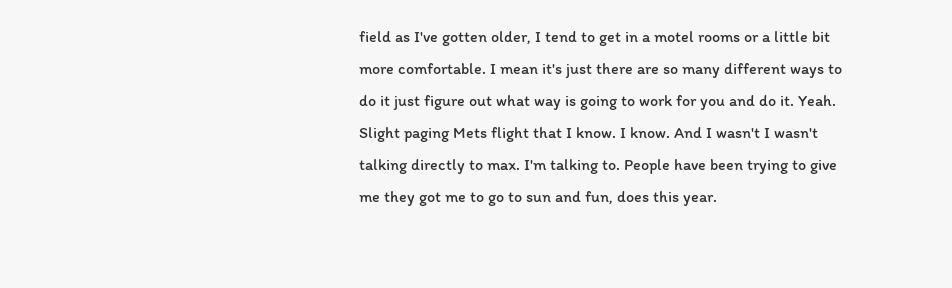field as I've gotten older, I tend to get in a motel rooms or a little bit more comfortable. I mean it's just there are so many different ways to do it just figure out what way is going to work for you and do it. Yeah. Slight paging Mets flight that I know. I know. And I wasn't I wasn't talking directly to max. I'm talking to. People have been trying to give me they got me to go to sun and fun, does this year.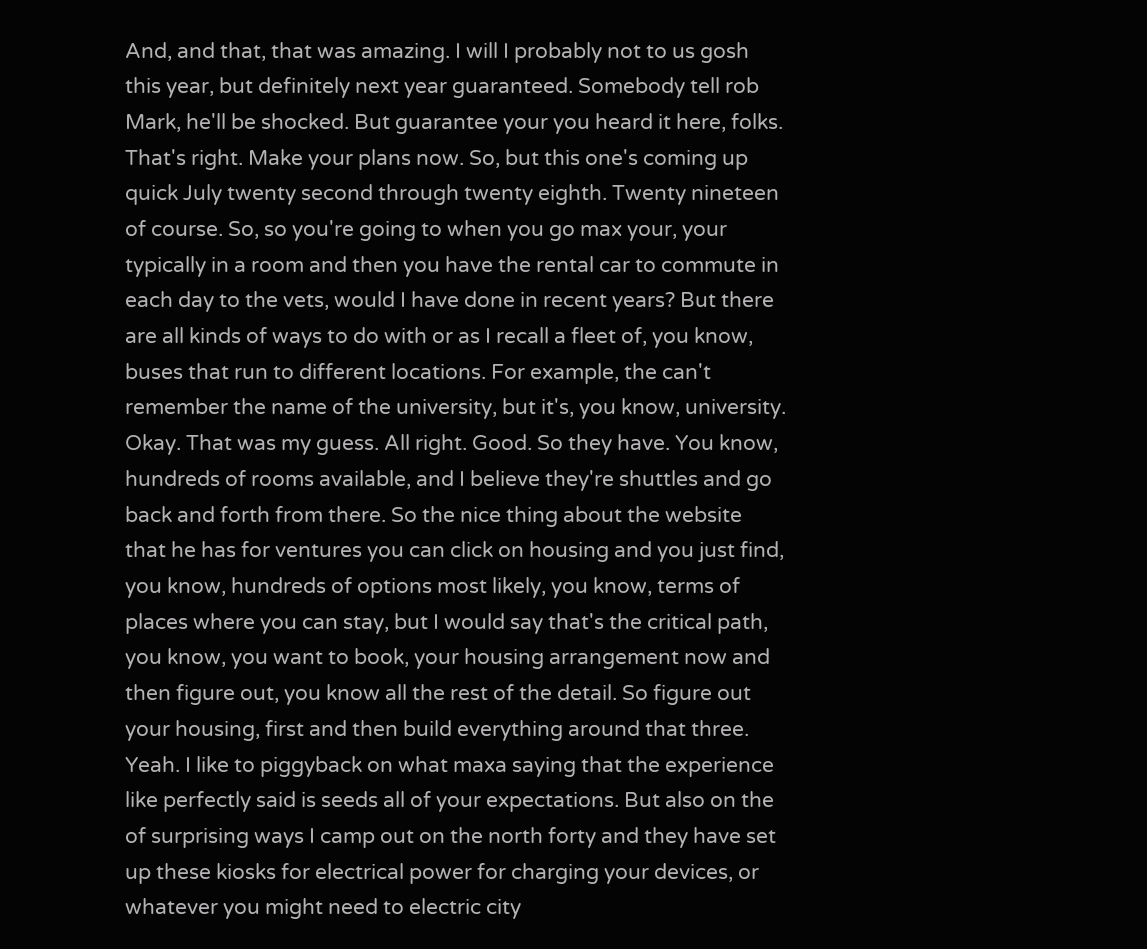And, and that, that was amazing. I will I probably not to us gosh this year, but definitely next year guaranteed. Somebody tell rob Mark, he'll be shocked. But guarantee your you heard it here, folks. That's right. Make your plans now. So, but this one's coming up quick July twenty second through twenty eighth. Twenty nineteen of course. So, so you're going to when you go max your, your typically in a room and then you have the rental car to commute in each day to the vets, would I have done in recent years? But there are all kinds of ways to do with or as I recall a fleet of, you know, buses that run to different locations. For example, the can't remember the name of the university, but it's, you know, university. Okay. That was my guess. All right. Good. So they have. You know, hundreds of rooms available, and I believe they're shuttles and go back and forth from there. So the nice thing about the website that he has for ventures you can click on housing and you just find, you know, hundreds of options most likely, you know, terms of places where you can stay, but I would say that's the critical path, you know, you want to book, your housing arrangement now and then figure out, you know all the rest of the detail. So figure out your housing, first and then build everything around that three. Yeah. I like to piggyback on what maxa saying that the experience like perfectly said is seeds all of your expectations. But also on the of surprising ways I camp out on the north forty and they have set up these kiosks for electrical power for charging your devices, or whatever you might need to electric city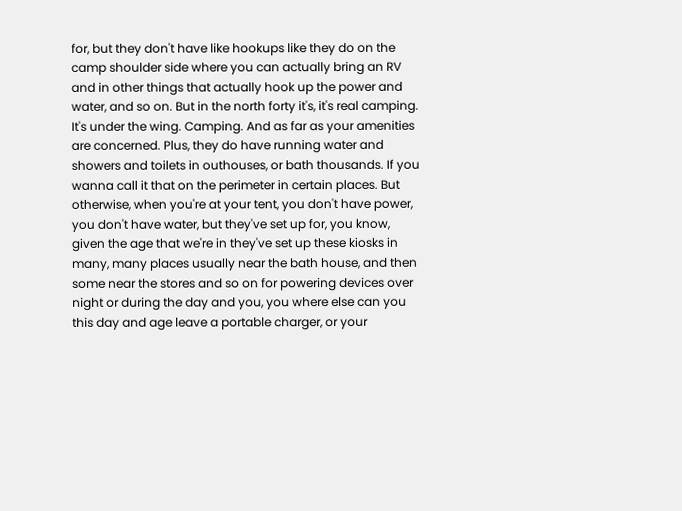for, but they don't have like hookups like they do on the camp shoulder side where you can actually bring an RV and in other things that actually hook up the power and water, and so on. But in the north forty it's, it's real camping. It's under the wing. Camping. And as far as your amenities are concerned. Plus, they do have running water and showers and toilets in outhouses, or bath thousands. If you wanna call it that on the perimeter in certain places. But otherwise, when you're at your tent, you don't have power, you don't have water, but they've set up for, you know, given the age that we're in they've set up these kiosks in many, many places usually near the bath house, and then some near the stores and so on for powering devices over night or during the day and you, you where else can you this day and age leave a portable charger, or your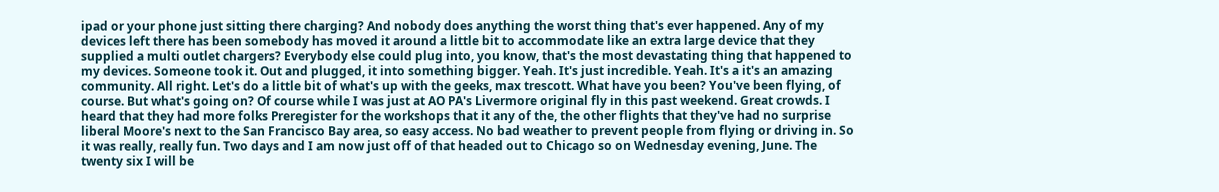ipad or your phone just sitting there charging? And nobody does anything the worst thing that's ever happened. Any of my devices left there has been somebody has moved it around a little bit to accommodate like an extra large device that they supplied a multi outlet chargers? Everybody else could plug into, you know, that's the most devastating thing that happened to my devices. Someone took it. Out and plugged, it into something bigger. Yeah. It's just incredible. Yeah. It's a it's an amazing community. All right. Let's do a little bit of what's up with the geeks, max trescott. What have you been? You've been flying, of course. But what's going on? Of course while I was just at AO PA's Livermore original fly in this past weekend. Great crowds. I heard that they had more folks Preregister for the workshops that it any of the, the other flights that they've had no surprise liberal Moore's next to the San Francisco Bay area, so easy access. No bad weather to prevent people from flying or driving in. So it was really, really fun. Two days and I am now just off of that headed out to Chicago so on Wednesday evening, June. The twenty six I will be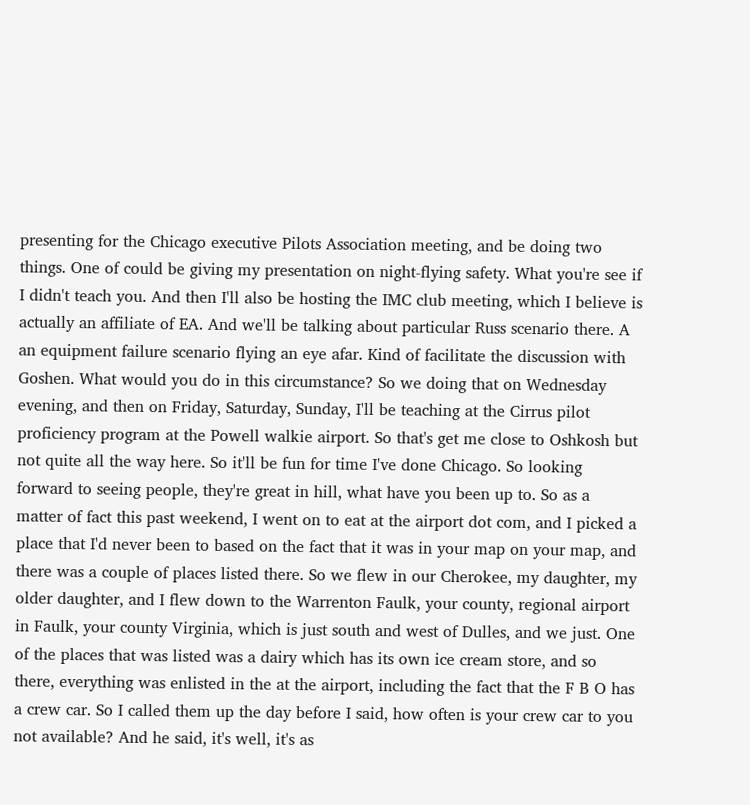presenting for the Chicago executive Pilots Association meeting, and be doing two things. One of could be giving my presentation on night-flying safety. What you're see if I didn't teach you. And then I'll also be hosting the IMC club meeting, which I believe is actually an affiliate of EA. And we'll be talking about particular Russ scenario there. A an equipment failure scenario flying an eye afar. Kind of facilitate the discussion with Goshen. What would you do in this circumstance? So we doing that on Wednesday evening, and then on Friday, Saturday, Sunday, I'll be teaching at the Cirrus pilot proficiency program at the Powell walkie airport. So that's get me close to Oshkosh but not quite all the way here. So it'll be fun for time I've done Chicago. So looking forward to seeing people, they're great in hill, what have you been up to. So as a matter of fact this past weekend, I went on to eat at the airport dot com, and I picked a place that I'd never been to based on the fact that it was in your map on your map, and there was a couple of places listed there. So we flew in our Cherokee, my daughter, my older daughter, and I flew down to the Warrenton Faulk, your county, regional airport in Faulk, your county Virginia, which is just south and west of Dulles, and we just. One of the places that was listed was a dairy which has its own ice cream store, and so there, everything was enlisted in the at the airport, including the fact that the F B O has a crew car. So I called them up the day before I said, how often is your crew car to you not available? And he said, it's well, it's as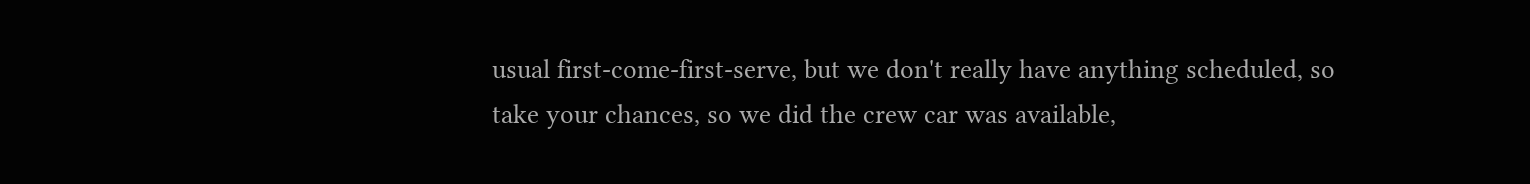usual first-come-first-serve, but we don't really have anything scheduled, so take your chances, so we did the crew car was available,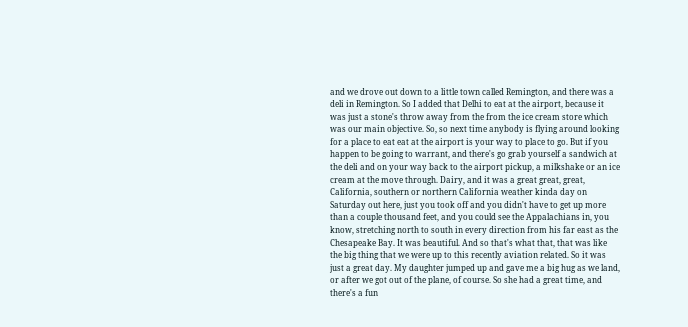and we drove out down to a little town called Remington, and there was a deli in Remington. So I added that Delhi to eat at the airport, because it was just a stone's throw away from the from the ice cream store which was our main objective. So, so next time anybody is flying around looking for a place to eat eat at the airport is your way to place to go. But if you happen to be going to warrant, and there's go grab yourself a sandwich at the deli and on your way back to the airport pickup, a milkshake or an ice cream at the move through. Dairy, and it was a great great, great, California, southern or northern California weather kinda day on Saturday out here, just you took off and you didn't have to get up more than a couple thousand feet, and you could see the Appalachians in, you know, stretching north to south in every direction from his far east as the Chesapeake Bay. It was beautiful. And so that's what that, that was like the big thing that we were up to this recently aviation related. So it was just a great day. My daughter jumped up and gave me a big hug as we land, or after we got out of the plane, of course. So she had a great time, and there's a fun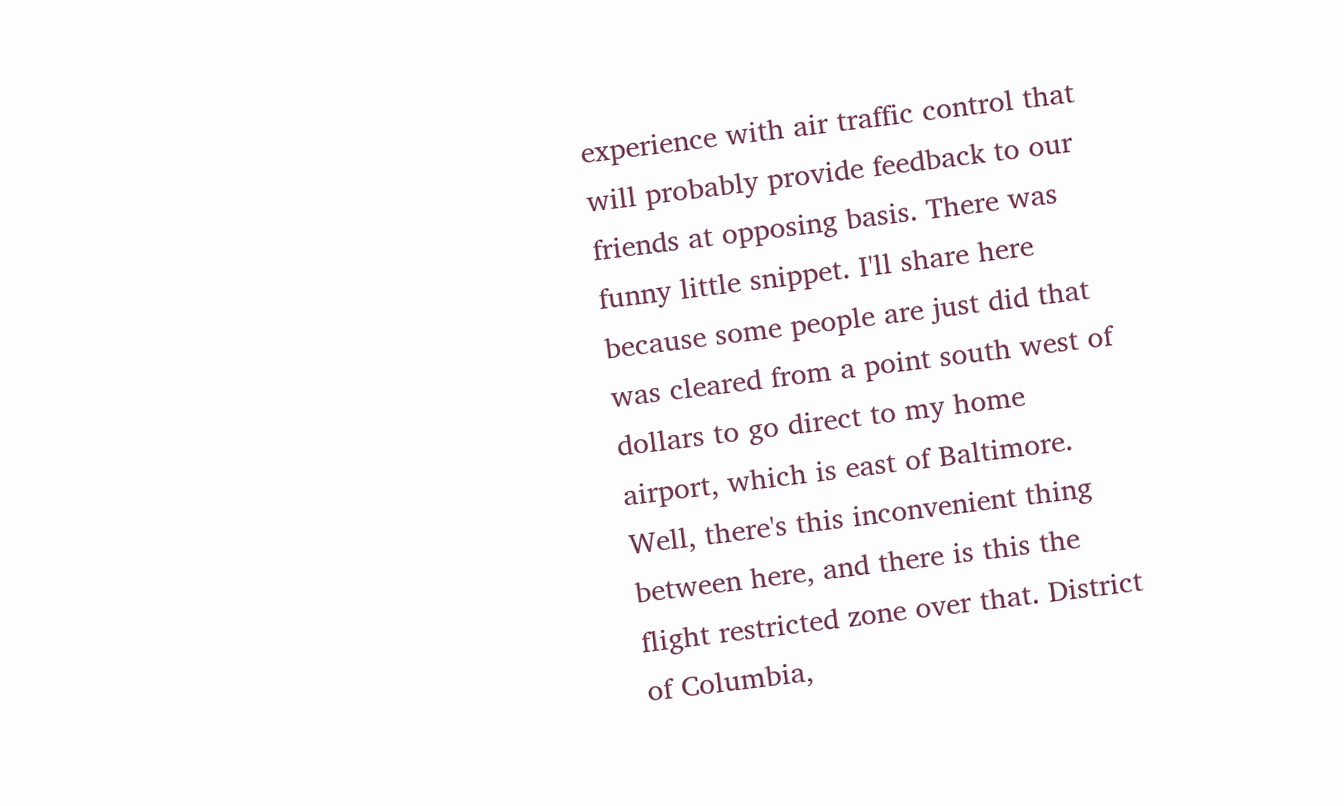experience with air traffic control that will probably provide feedback to our friends at opposing basis. There was funny little snippet. I'll share here because some people are just did that was cleared from a point south west of dollars to go direct to my home airport, which is east of Baltimore. Well, there's this inconvenient thing between here, and there is this the flight restricted zone over that. District of Columbia,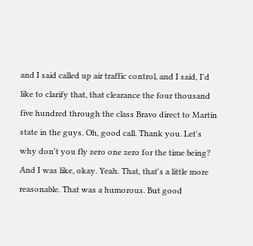and I said called up air traffic control, and I said, I'd like to clarify that, that clearance the four thousand five hundred through the class Bravo direct to Martin state in the guys. Oh, good call. Thank you. Let's why don't you fly zero one zero for the time being? And I was like, okay. Yeah. That, that's a little more reasonable. That was a humorous. But good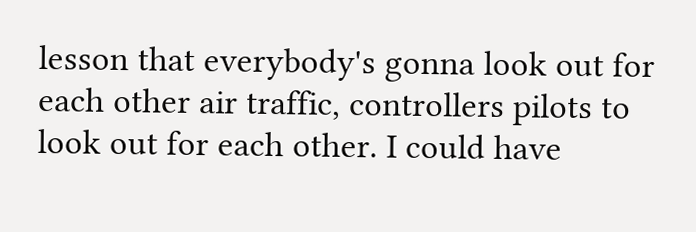lesson that everybody's gonna look out for each other air traffic, controllers pilots to look out for each other. I could have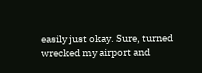easily just okay. Sure, turned wrecked my airport and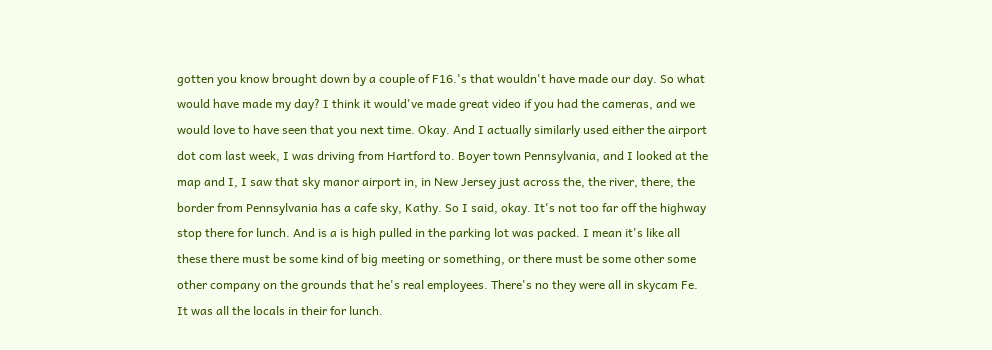gotten you know brought down by a couple of F16.'s that wouldn't have made our day. So what would have made my day? I think it would've made great video if you had the cameras, and we would love to have seen that you next time. Okay. And I actually similarly used either the airport dot com last week, I was driving from Hartford to. Boyer town Pennsylvania, and I looked at the map and I, I saw that sky manor airport in, in New Jersey just across the, the river, there, the border from Pennsylvania has a cafe sky, Kathy. So I said, okay. It's not too far off the highway stop there for lunch. And is a is high pulled in the parking lot was packed. I mean it's like all these there must be some kind of big meeting or something, or there must be some other some other company on the grounds that he's real employees. There's no they were all in skycam Fe. It was all the locals in their for lunch.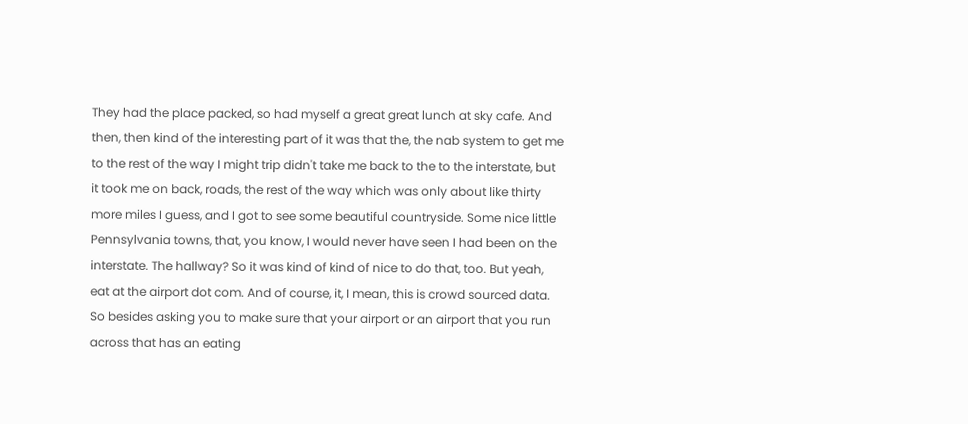They had the place packed, so had myself a great great lunch at sky cafe. And then, then kind of the interesting part of it was that the, the nab system to get me to the rest of the way I might trip didn't take me back to the to the interstate, but it took me on back, roads, the rest of the way which was only about like thirty more miles I guess, and I got to see some beautiful countryside. Some nice little Pennsylvania towns, that, you know, I would never have seen I had been on the interstate. The hallway? So it was kind of kind of nice to do that, too. But yeah, eat at the airport dot com. And of course, it, I mean, this is crowd sourced data. So besides asking you to make sure that your airport or an airport that you run across that has an eating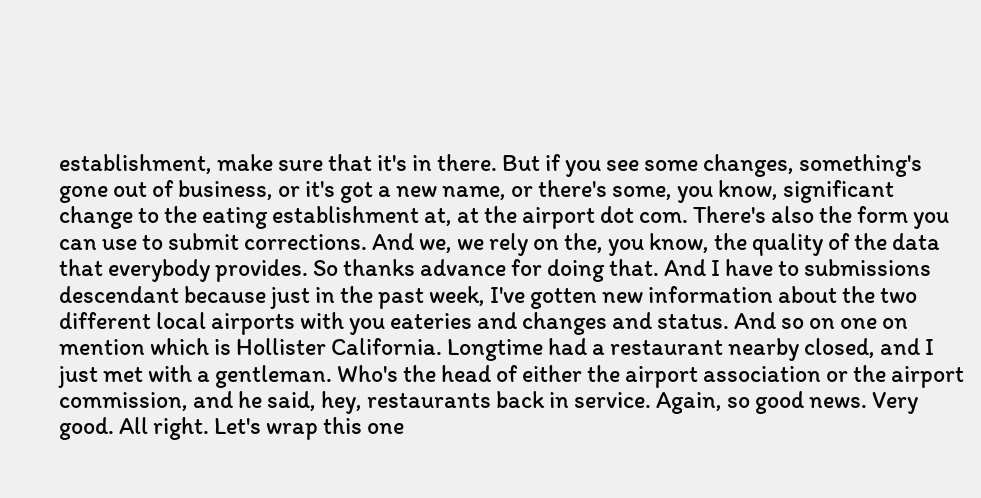establishment, make sure that it's in there. But if you see some changes, something's gone out of business, or it's got a new name, or there's some, you know, significant change to the eating establishment at, at the airport dot com. There's also the form you can use to submit corrections. And we, we rely on the, you know, the quality of the data that everybody provides. So thanks advance for doing that. And I have to submissions descendant because just in the past week, I've gotten new information about the two different local airports with you eateries and changes and status. And so on one on mention which is Hollister California. Longtime had a restaurant nearby closed, and I just met with a gentleman. Who's the head of either the airport association or the airport commission, and he said, hey, restaurants back in service. Again, so good news. Very good. All right. Let's wrap this one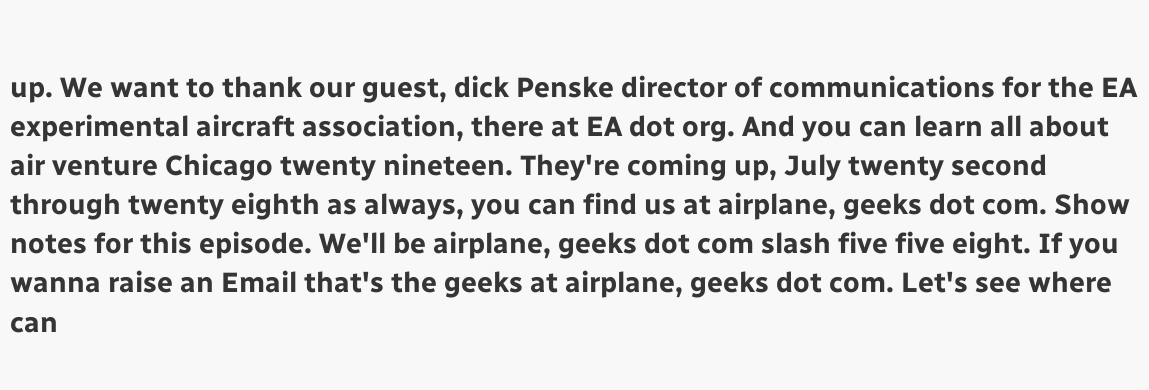up. We want to thank our guest, dick Penske director of communications for the EA experimental aircraft association, there at EA dot org. And you can learn all about air venture Chicago twenty nineteen. They're coming up, July twenty second through twenty eighth as always, you can find us at airplane, geeks dot com. Show notes for this episode. We'll be airplane, geeks dot com slash five five eight. If you wanna raise an Email that's the geeks at airplane, geeks dot com. Let's see where can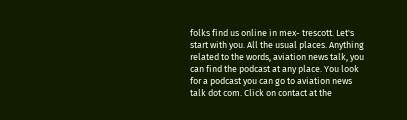folks find us online in mex- trescott. Let's start with you. All the usual places. Anything related to the words, aviation news talk, you can find the podcast at any place. You look for a podcast you can go to aviation news talk dot com. Click on contact at the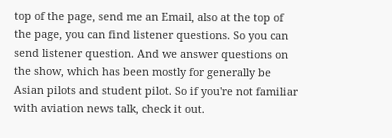top of the page, send me an Email, also at the top of the page, you can find listener questions. So you can send listener question. And we answer questions on the show, which has been mostly for generally be Asian pilots and student pilot. So if you're not familiar with aviation news talk, check it out.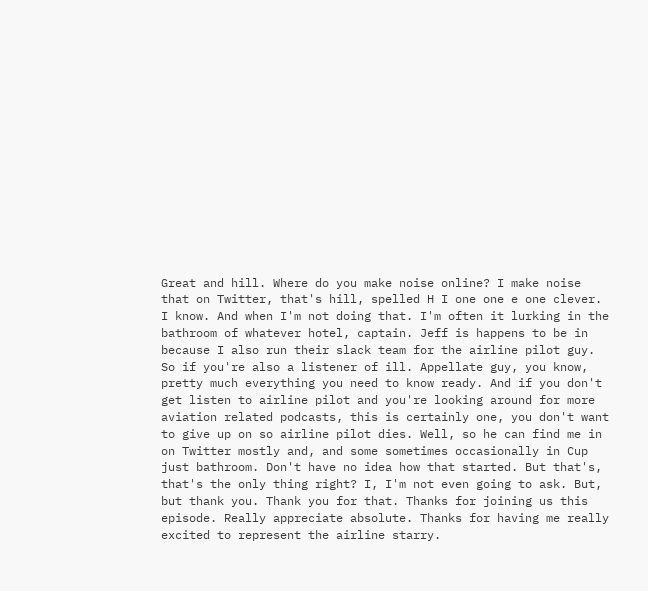Great and hill. Where do you make noise online? I make noise that on Twitter, that's hill, spelled H I one one e one clever. I know. And when I'm not doing that. I'm often it lurking in the bathroom of whatever hotel, captain. Jeff is happens to be in because I also run their slack team for the airline pilot guy. So if you're also a listener of ill. Appellate guy, you know, pretty much everything you need to know ready. And if you don't get listen to airline pilot and you're looking around for more aviation related podcasts, this is certainly one, you don't want to give up on so airline pilot dies. Well, so he can find me in on Twitter mostly and, and some sometimes occasionally in Cup just bathroom. Don't have no idea how that started. But that's, that's the only thing right? I, I'm not even going to ask. But, but thank you. Thank you for that. Thanks for joining us this episode. Really appreciate absolute. Thanks for having me really excited to represent the airline starry.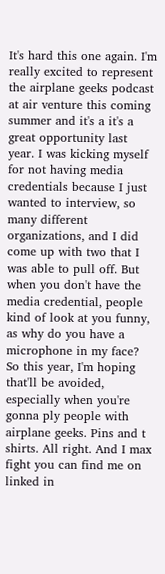It's hard this one again. I'm really excited to represent the airplane geeks podcast at air venture this coming summer and it's a it's a great opportunity last year. I was kicking myself for not having media credentials because I just wanted to interview, so many different organizations, and I did come up with two that I was able to pull off. But when you don't have the media credential, people kind of look at you funny, as why do you have a microphone in my face? So this year, I'm hoping that'll be avoided, especially when you're gonna ply people with airplane geeks. Pins and t shirts. All right. And I max fight you can find me on linked in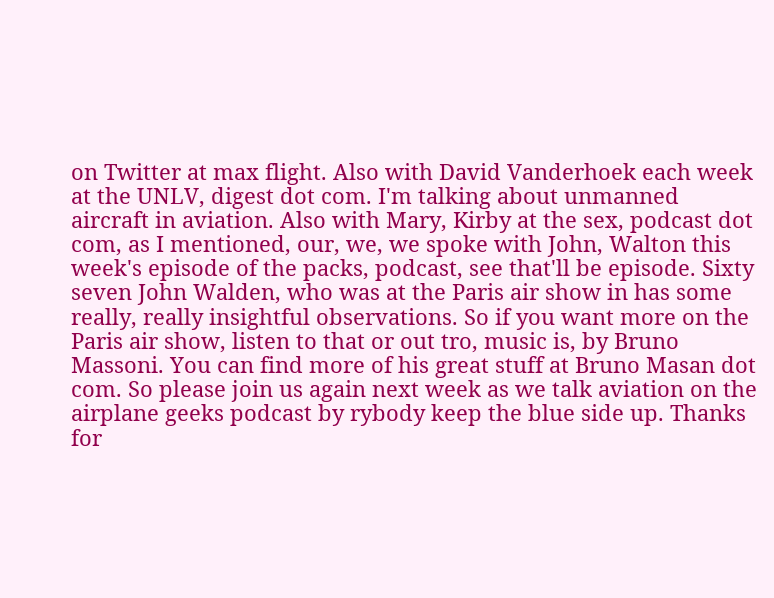on Twitter at max flight. Also with David Vanderhoek each week at the UNLV, digest dot com. I'm talking about unmanned aircraft in aviation. Also with Mary, Kirby at the sex, podcast dot com, as I mentioned, our, we, we spoke with John, Walton this week's episode of the packs, podcast, see that'll be episode. Sixty seven John Walden, who was at the Paris air show in has some really, really insightful observations. So if you want more on the Paris air show, listen to that or out tro, music is, by Bruno Massoni. You can find more of his great stuff at Bruno Masan dot com. So please join us again next week as we talk aviation on the airplane geeks podcast by rybody keep the blue side up. Thanks for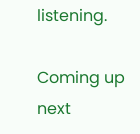listening.

Coming up next